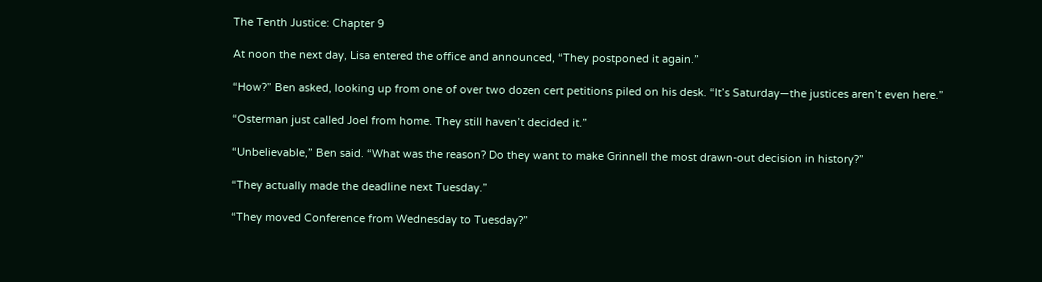The Tenth Justice: Chapter 9

At noon the next day, Lisa entered the office and announced, “They postponed it again.”

“How?” Ben asked, looking up from one of over two dozen cert petitions piled on his desk. “It’s Saturday—the justices aren’t even here.”

“Osterman just called Joel from home. They still haven’t decided it.”

“Unbelievable,” Ben said. “What was the reason? Do they want to make Grinnell the most drawn-out decision in history?”

“They actually made the deadline next Tuesday.”

“They moved Conference from Wednesday to Tuesday?”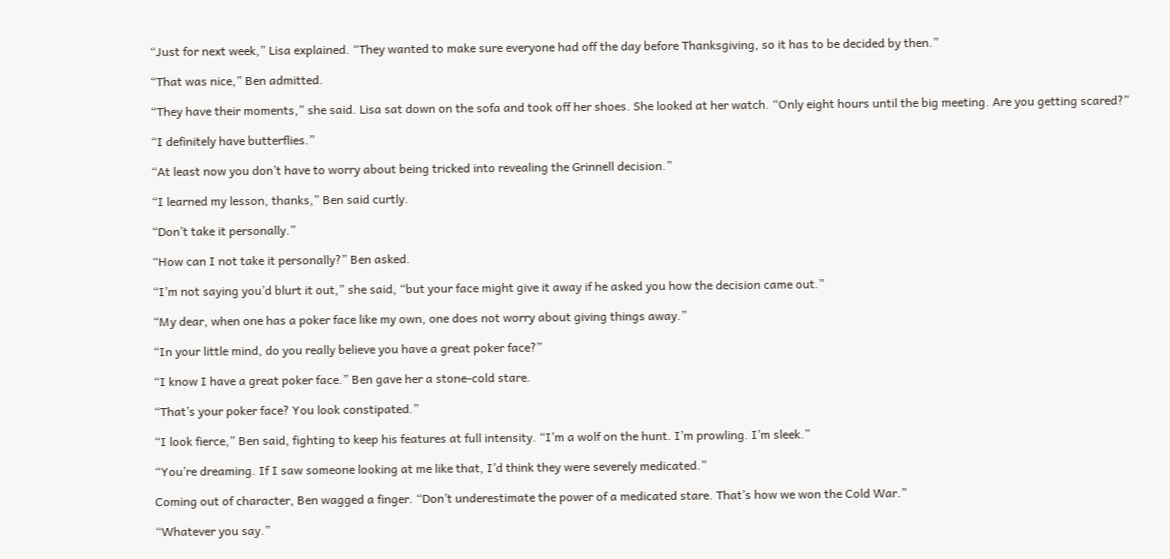“Just for next week,” Lisa explained. “They wanted to make sure everyone had off the day before Thanksgiving, so it has to be decided by then.”

“That was nice,” Ben admitted.

“They have their moments,” she said. Lisa sat down on the sofa and took off her shoes. She looked at her watch. “Only eight hours until the big meeting. Are you getting scared?”

“I definitely have butterflies.”

“At least now you don’t have to worry about being tricked into revealing the Grinnell decision.”

“I learned my lesson, thanks,” Ben said curtly.

“Don’t take it personally.”

“How can I not take it personally?” Ben asked.

“I’m not saying you’d blurt it out,” she said, “but your face might give it away if he asked you how the decision came out.”

“My dear, when one has a poker face like my own, one does not worry about giving things away.”

“In your little mind, do you really believe you have a great poker face?”

“I know I have a great poker face.” Ben gave her a stone-cold stare.

“That’s your poker face? You look constipated.”

“I look fierce,” Ben said, fighting to keep his features at full intensity. “I’m a wolf on the hunt. I’m prowling. I’m sleek.”

“You’re dreaming. If I saw someone looking at me like that, I’d think they were severely medicated.”

Coming out of character, Ben wagged a finger. “Don’t underestimate the power of a medicated stare. That’s how we won the Cold War.”

“Whatever you say.”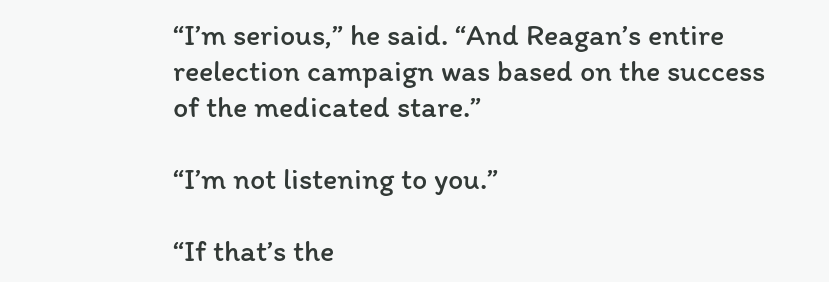“I’m serious,” he said. “And Reagan’s entire reelection campaign was based on the success of the medicated stare.”

“I’m not listening to you.”

“If that’s the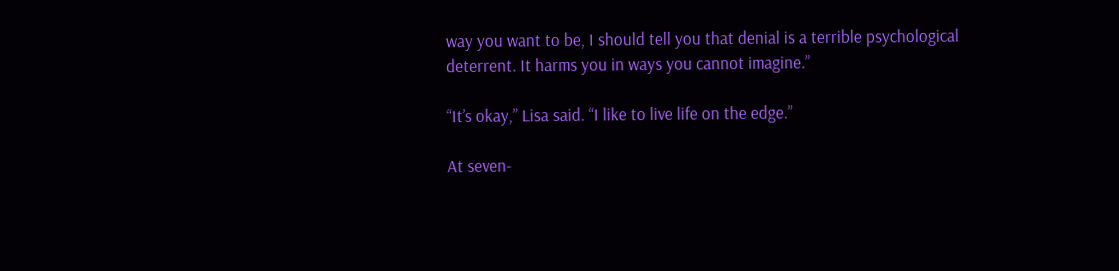way you want to be, I should tell you that denial is a terrible psychological deterrent. It harms you in ways you cannot imagine.”

“It’s okay,” Lisa said. “I like to live life on the edge.”

At seven-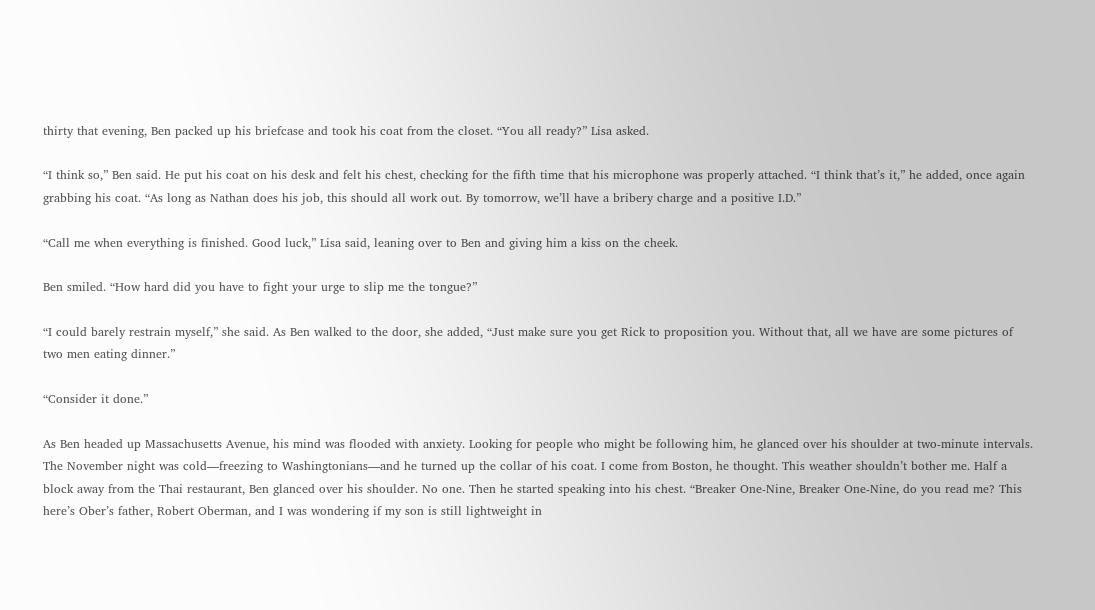thirty that evening, Ben packed up his briefcase and took his coat from the closet. “You all ready?” Lisa asked.

“I think so,” Ben said. He put his coat on his desk and felt his chest, checking for the fifth time that his microphone was properly attached. “I think that’s it,” he added, once again grabbing his coat. “As long as Nathan does his job, this should all work out. By tomorrow, we’ll have a bribery charge and a positive I.D.”

“Call me when everything is finished. Good luck,” Lisa said, leaning over to Ben and giving him a kiss on the cheek.

Ben smiled. “How hard did you have to fight your urge to slip me the tongue?”

“I could barely restrain myself,” she said. As Ben walked to the door, she added, “Just make sure you get Rick to proposition you. Without that, all we have are some pictures of two men eating dinner.”

“Consider it done.”

As Ben headed up Massachusetts Avenue, his mind was flooded with anxiety. Looking for people who might be following him, he glanced over his shoulder at two-minute intervals. The November night was cold—freezing to Washingtonians—and he turned up the collar of his coat. I come from Boston, he thought. This weather shouldn’t bother me. Half a block away from the Thai restaurant, Ben glanced over his shoulder. No one. Then he started speaking into his chest. “Breaker One-Nine, Breaker One-Nine, do you read me? This here’s Ober’s father, Robert Oberman, and I was wondering if my son is still lightweight in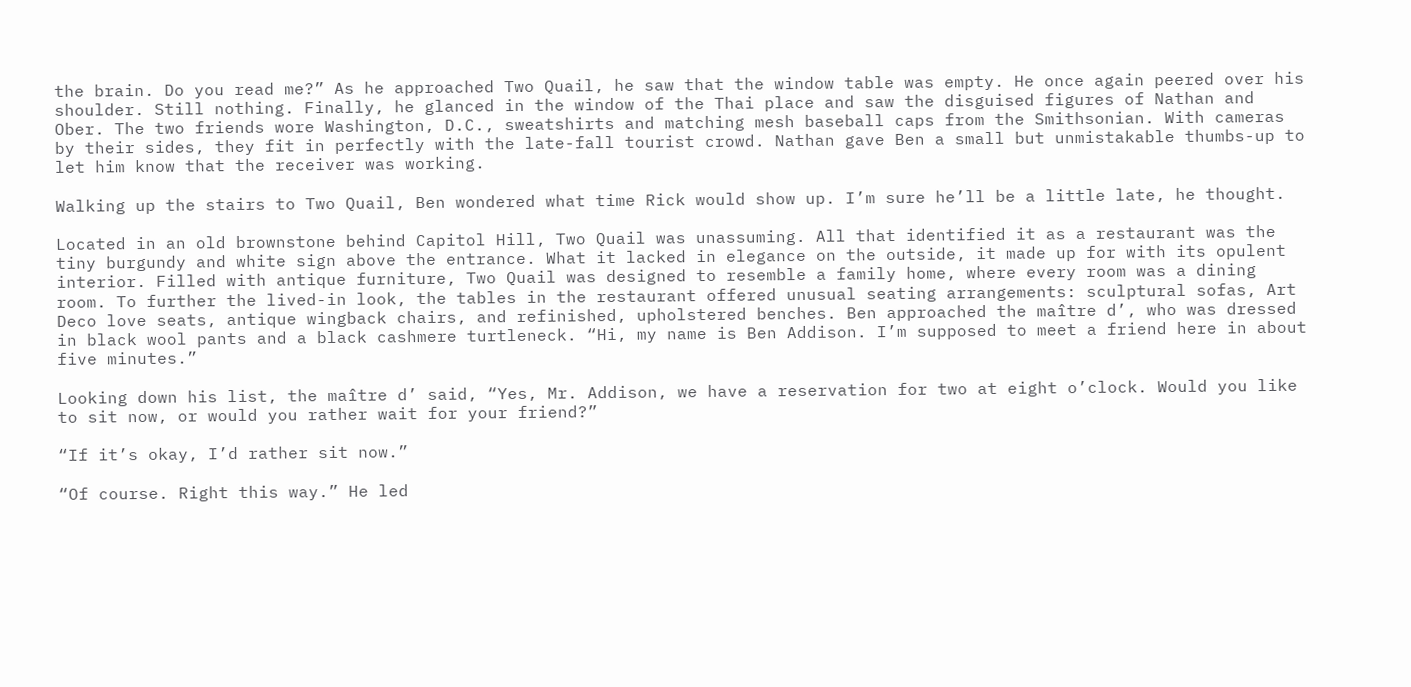the brain. Do you read me?” As he approached Two Quail, he saw that the window table was empty. He once again peered over his shoulder. Still nothing. Finally, he glanced in the window of the Thai place and saw the disguised figures of Nathan and Ober. The two friends wore Washington, D.C., sweatshirts and matching mesh baseball caps from the Smithsonian. With cameras by their sides, they fit in perfectly with the late-fall tourist crowd. Nathan gave Ben a small but unmistakable thumbs-up to let him know that the receiver was working.

Walking up the stairs to Two Quail, Ben wondered what time Rick would show up. I’m sure he’ll be a little late, he thought.

Located in an old brownstone behind Capitol Hill, Two Quail was unassuming. All that identified it as a restaurant was the tiny burgundy and white sign above the entrance. What it lacked in elegance on the outside, it made up for with its opulent interior. Filled with antique furniture, Two Quail was designed to resemble a family home, where every room was a dining room. To further the lived-in look, the tables in the restaurant offered unusual seating arrangements: sculptural sofas, Art Deco love seats, antique wingback chairs, and refinished, upholstered benches. Ben approached the maître d’, who was dressed in black wool pants and a black cashmere turtleneck. “Hi, my name is Ben Addison. I’m supposed to meet a friend here in about five minutes.”

Looking down his list, the maître d’ said, “Yes, Mr. Addison, we have a reservation for two at eight o’clock. Would you like to sit now, or would you rather wait for your friend?”

“If it’s okay, I’d rather sit now.”

“Of course. Right this way.” He led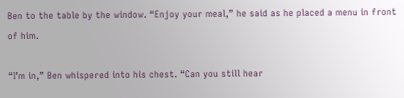Ben to the table by the window. “Enjoy your meal,” he said as he placed a menu in front of him.

“I’m in,” Ben whispered into his chest. “Can you still hear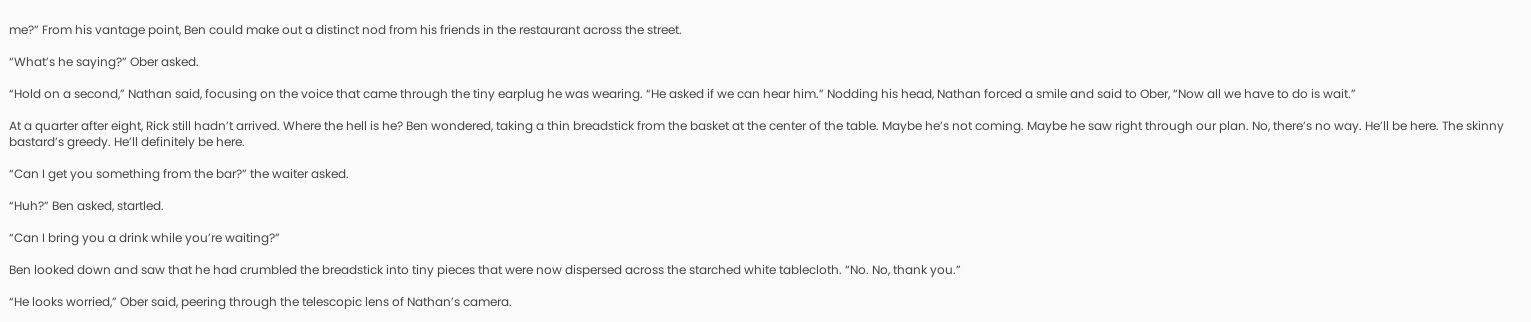me?” From his vantage point, Ben could make out a distinct nod from his friends in the restaurant across the street.

“What’s he saying?” Ober asked.

“Hold on a second,” Nathan said, focusing on the voice that came through the tiny earplug he was wearing. “He asked if we can hear him.” Nodding his head, Nathan forced a smile and said to Ober, “Now all we have to do is wait.”

At a quarter after eight, Rick still hadn’t arrived. Where the hell is he? Ben wondered, taking a thin breadstick from the basket at the center of the table. Maybe he’s not coming. Maybe he saw right through our plan. No, there’s no way. He’ll be here. The skinny bastard’s greedy. He’ll definitely be here.

“Can I get you something from the bar?” the waiter asked.

“Huh?” Ben asked, startled.

“Can I bring you a drink while you’re waiting?”

Ben looked down and saw that he had crumbled the breadstick into tiny pieces that were now dispersed across the starched white tablecloth. “No. No, thank you.”

“He looks worried,” Ober said, peering through the telescopic lens of Nathan’s camera.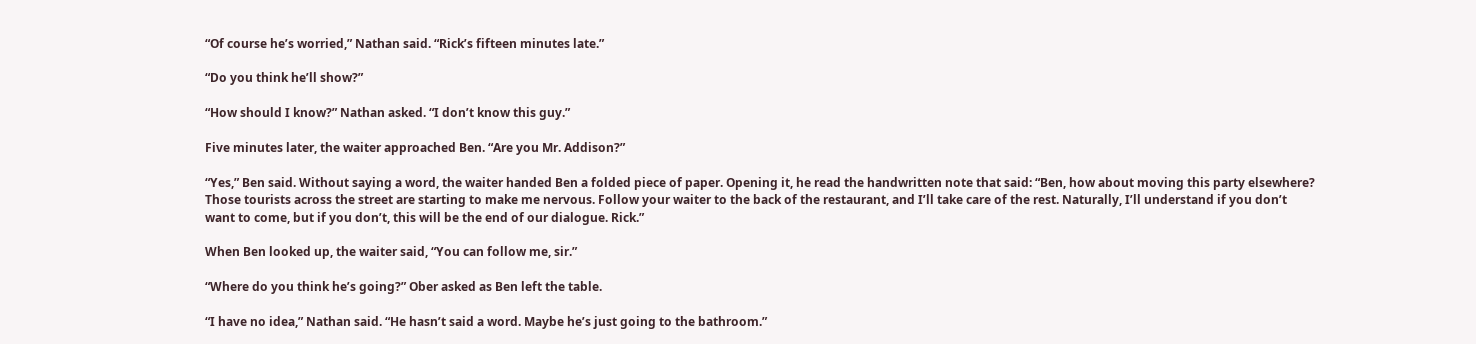“Of course he’s worried,” Nathan said. “Rick’s fifteen minutes late.”

“Do you think he’ll show?”

“How should I know?” Nathan asked. “I don’t know this guy.”

Five minutes later, the waiter approached Ben. “Are you Mr. Addison?”

“Yes,” Ben said. Without saying a word, the waiter handed Ben a folded piece of paper. Opening it, he read the handwritten note that said: “Ben, how about moving this party elsewhere? Those tourists across the street are starting to make me nervous. Follow your waiter to the back of the restaurant, and I’ll take care of the rest. Naturally, I’ll understand if you don’t want to come, but if you don’t, this will be the end of our dialogue. Rick.”

When Ben looked up, the waiter said, “You can follow me, sir.”

“Where do you think he’s going?” Ober asked as Ben left the table.

“I have no idea,” Nathan said. “He hasn’t said a word. Maybe he’s just going to the bathroom.”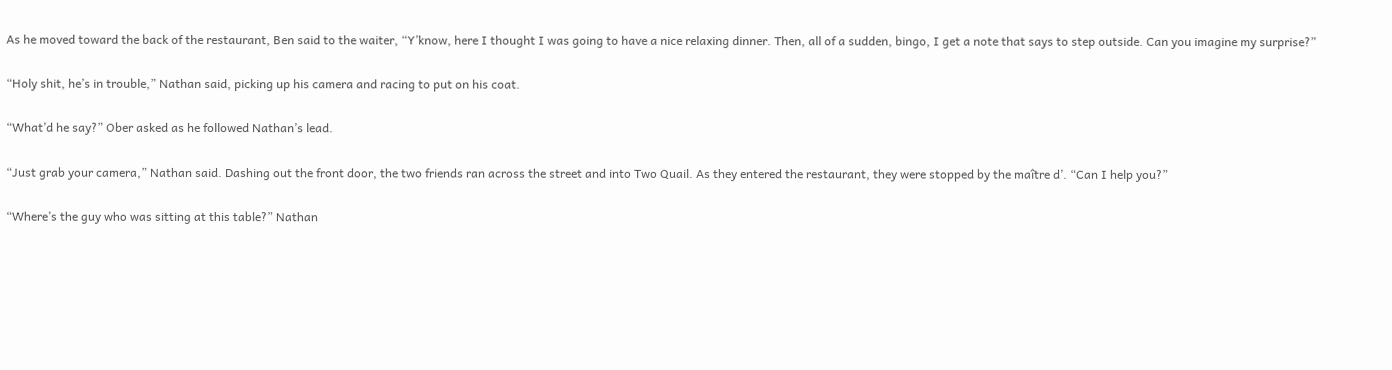As he moved toward the back of the restaurant, Ben said to the waiter, “Y’know, here I thought I was going to have a nice relaxing dinner. Then, all of a sudden, bingo, I get a note that says to step outside. Can you imagine my surprise?”

“Holy shit, he’s in trouble,” Nathan said, picking up his camera and racing to put on his coat.

“What’d he say?” Ober asked as he followed Nathan’s lead.

“Just grab your camera,” Nathan said. Dashing out the front door, the two friends ran across the street and into Two Quail. As they entered the restaurant, they were stopped by the maître d’. “Can I help you?”

“Where’s the guy who was sitting at this table?” Nathan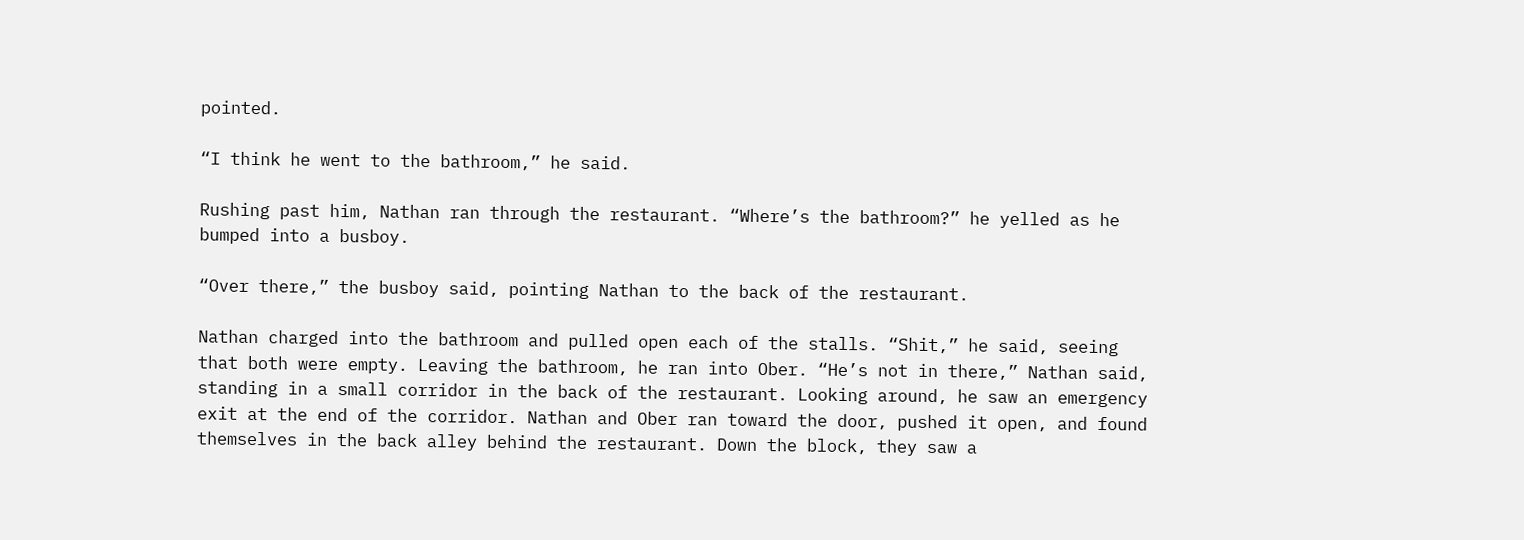pointed.

“I think he went to the bathroom,” he said.

Rushing past him, Nathan ran through the restaurant. “Where’s the bathroom?” he yelled as he bumped into a busboy.

“Over there,” the busboy said, pointing Nathan to the back of the restaurant.

Nathan charged into the bathroom and pulled open each of the stalls. “Shit,” he said, seeing that both were empty. Leaving the bathroom, he ran into Ober. “He’s not in there,” Nathan said, standing in a small corridor in the back of the restaurant. Looking around, he saw an emergency exit at the end of the corridor. Nathan and Ober ran toward the door, pushed it open, and found themselves in the back alley behind the restaurant. Down the block, they saw a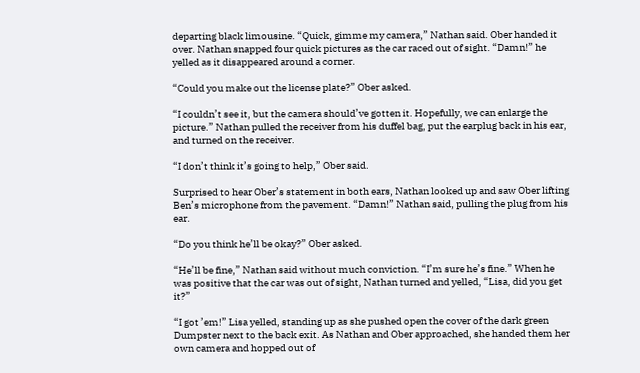departing black limousine. “Quick, gimme my camera,” Nathan said. Ober handed it over. Nathan snapped four quick pictures as the car raced out of sight. “Damn!” he yelled as it disappeared around a corner.

“Could you make out the license plate?” Ober asked.

“I couldn’t see it, but the camera should’ve gotten it. Hopefully, we can enlarge the picture.” Nathan pulled the receiver from his duffel bag, put the earplug back in his ear, and turned on the receiver.

“I don’t think it’s going to help,” Ober said.

Surprised to hear Ober’s statement in both ears, Nathan looked up and saw Ober lifting Ben’s microphone from the pavement. “Damn!” Nathan said, pulling the plug from his ear.

“Do you think he’ll be okay?” Ober asked.

“He’ll be fine,” Nathan said without much conviction. “I’m sure he’s fine.” When he was positive that the car was out of sight, Nathan turned and yelled, “Lisa, did you get it?”

“I got ’em!” Lisa yelled, standing up as she pushed open the cover of the dark green Dumpster next to the back exit. As Nathan and Ober approached, she handed them her own camera and hopped out of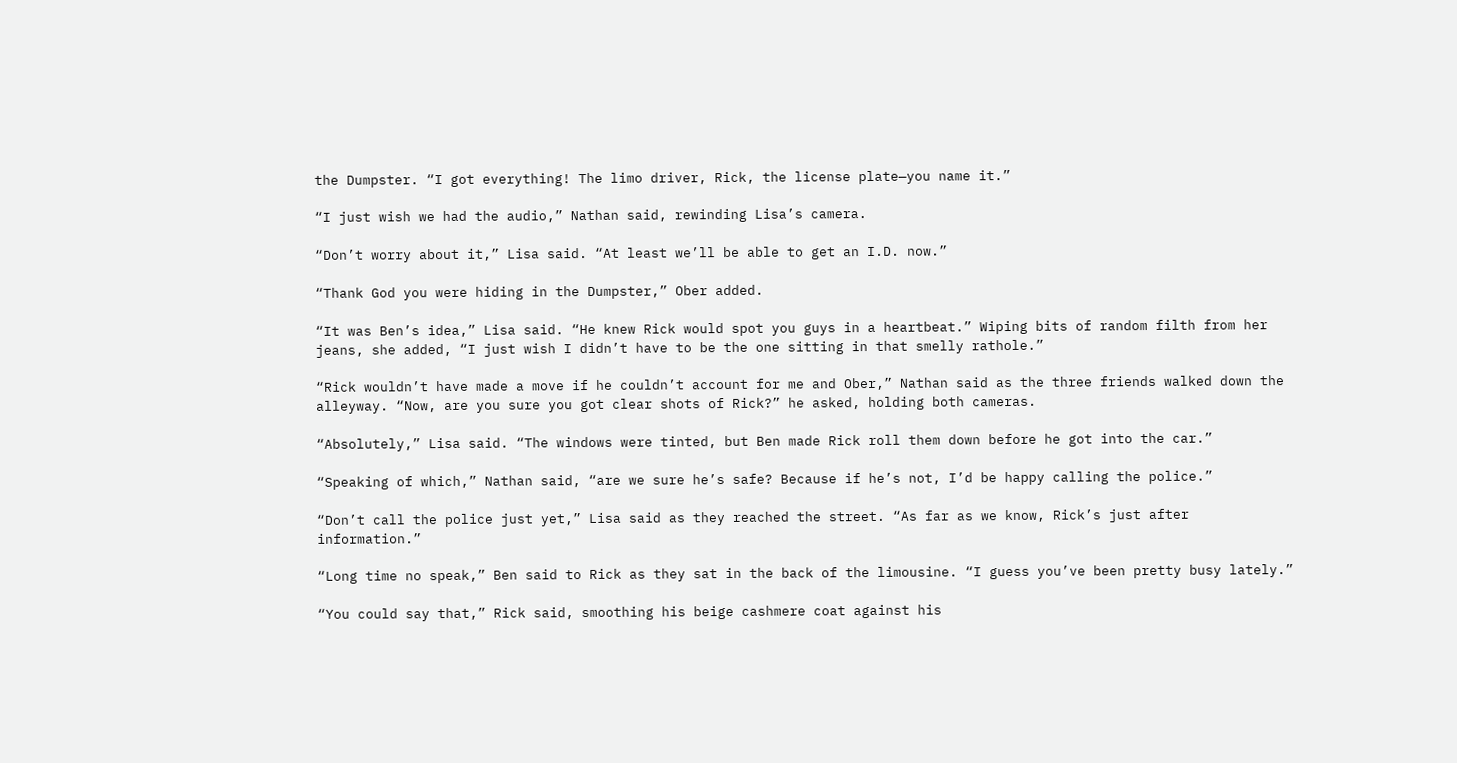the Dumpster. “I got everything! The limo driver, Rick, the license plate—you name it.”

“I just wish we had the audio,” Nathan said, rewinding Lisa’s camera.

“Don’t worry about it,” Lisa said. “At least we’ll be able to get an I.D. now.”

“Thank God you were hiding in the Dumpster,” Ober added.

“It was Ben’s idea,” Lisa said. “He knew Rick would spot you guys in a heartbeat.” Wiping bits of random filth from her jeans, she added, “I just wish I didn’t have to be the one sitting in that smelly rathole.”

“Rick wouldn’t have made a move if he couldn’t account for me and Ober,” Nathan said as the three friends walked down the alleyway. “Now, are you sure you got clear shots of Rick?” he asked, holding both cameras.

“Absolutely,” Lisa said. “The windows were tinted, but Ben made Rick roll them down before he got into the car.”

“Speaking of which,” Nathan said, “are we sure he’s safe? Because if he’s not, I’d be happy calling the police.”

“Don’t call the police just yet,” Lisa said as they reached the street. “As far as we know, Rick’s just after information.”

“Long time no speak,” Ben said to Rick as they sat in the back of the limousine. “I guess you’ve been pretty busy lately.”

“You could say that,” Rick said, smoothing his beige cashmere coat against his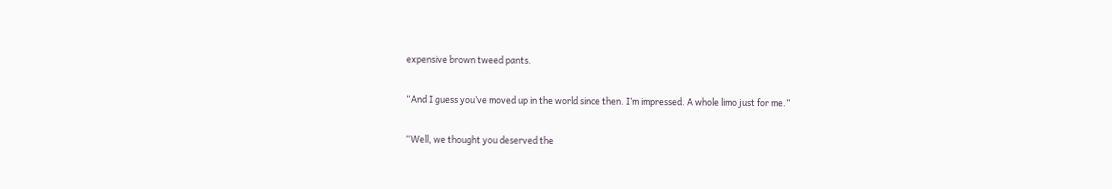expensive brown tweed pants.

“And I guess you’ve moved up in the world since then. I’m impressed. A whole limo just for me.”

“Well, we thought you deserved the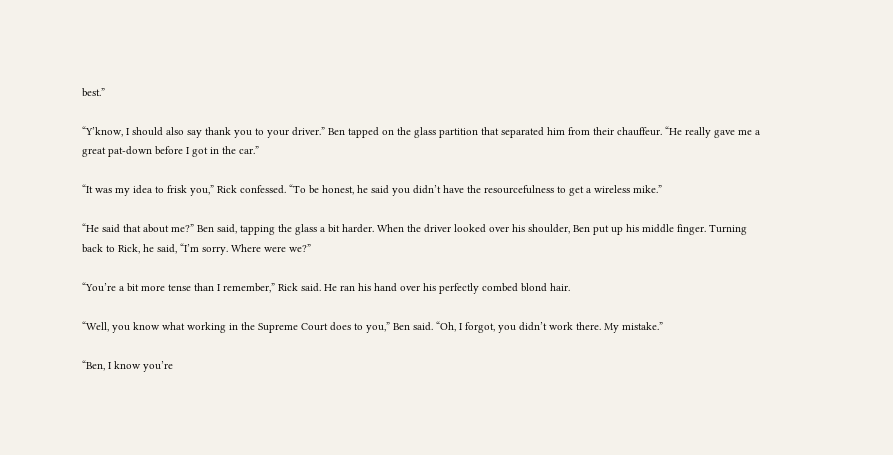best.”

“Y’know, I should also say thank you to your driver.” Ben tapped on the glass partition that separated him from their chauffeur. “He really gave me a great pat-down before I got in the car.”

“It was my idea to frisk you,” Rick confessed. “To be honest, he said you didn’t have the resourcefulness to get a wireless mike.”

“He said that about me?” Ben said, tapping the glass a bit harder. When the driver looked over his shoulder, Ben put up his middle finger. Turning back to Rick, he said, “I’m sorry. Where were we?”

“You’re a bit more tense than I remember,” Rick said. He ran his hand over his perfectly combed blond hair.

“Well, you know what working in the Supreme Court does to you,” Ben said. “Oh, I forgot, you didn’t work there. My mistake.”

“Ben, I know you’re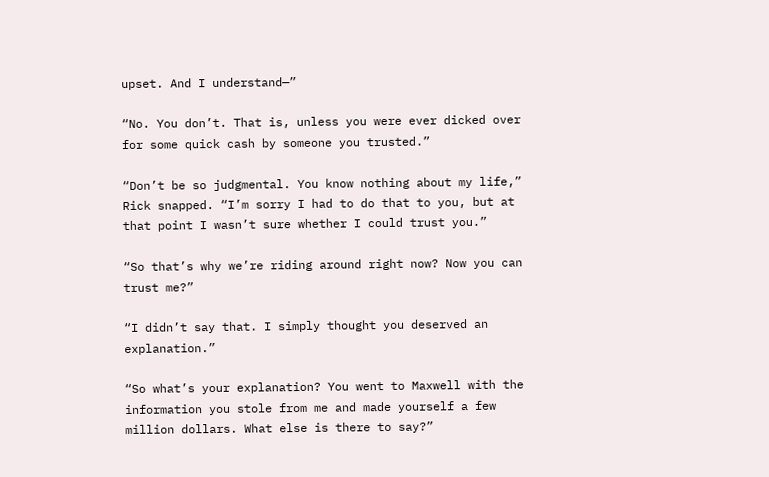upset. And I understand—”

“No. You don’t. That is, unless you were ever dicked over for some quick cash by someone you trusted.”

“Don’t be so judgmental. You know nothing about my life,” Rick snapped. “I’m sorry I had to do that to you, but at that point I wasn’t sure whether I could trust you.”

“So that’s why we’re riding around right now? Now you can trust me?”

“I didn’t say that. I simply thought you deserved an explanation.”

“So what’s your explanation? You went to Maxwell with the information you stole from me and made yourself a few million dollars. What else is there to say?”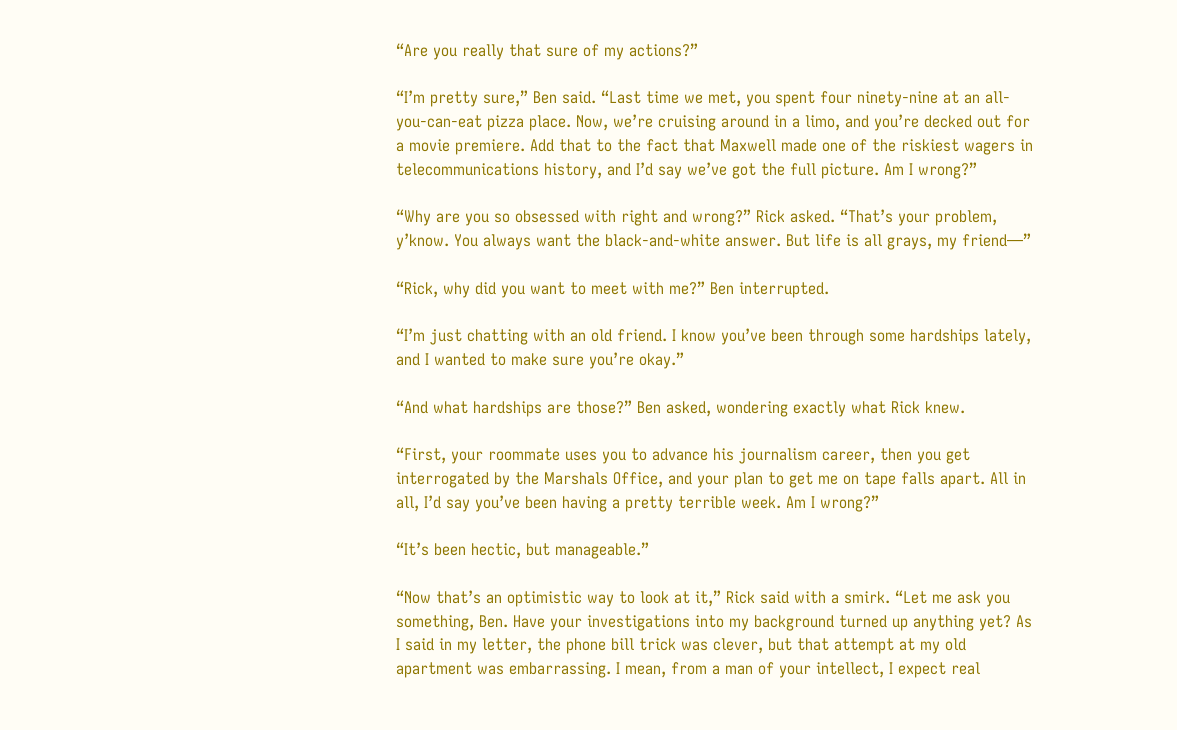“Are you really that sure of my actions?”

“I’m pretty sure,” Ben said. “Last time we met, you spent four ninety-nine at an all-you-can-eat pizza place. Now, we’re cruising around in a limo, and you’re decked out for a movie premiere. Add that to the fact that Maxwell made one of the riskiest wagers in telecommunications history, and I’d say we’ve got the full picture. Am I wrong?”

“Why are you so obsessed with right and wrong?” Rick asked. “That’s your problem, y’know. You always want the black-and-white answer. But life is all grays, my friend—”

“Rick, why did you want to meet with me?” Ben interrupted.

“I’m just chatting with an old friend. I know you’ve been through some hardships lately, and I wanted to make sure you’re okay.”

“And what hardships are those?” Ben asked, wondering exactly what Rick knew.

“First, your roommate uses you to advance his journalism career, then you get interrogated by the Marshals Office, and your plan to get me on tape falls apart. All in all, I’d say you’ve been having a pretty terrible week. Am I wrong?”

“It’s been hectic, but manageable.”

“Now that’s an optimistic way to look at it,” Rick said with a smirk. “Let me ask you something, Ben. Have your investigations into my background turned up anything yet? As I said in my letter, the phone bill trick was clever, but that attempt at my old apartment was embarrassing. I mean, from a man of your intellect, I expect real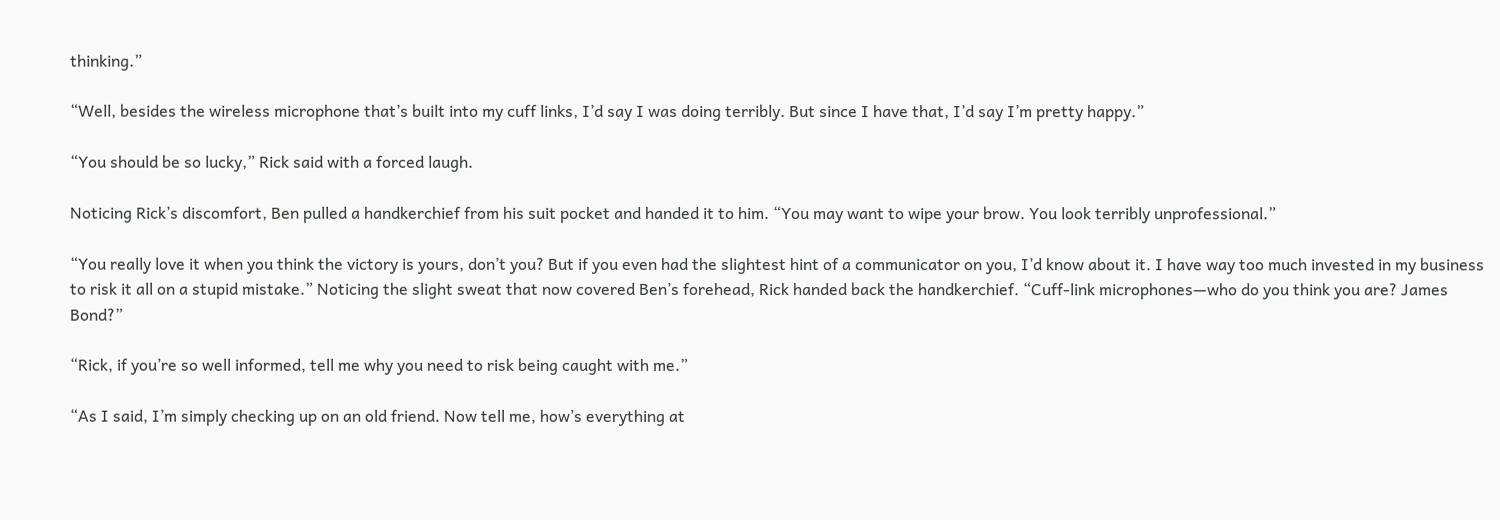thinking.”

“Well, besides the wireless microphone that’s built into my cuff links, I’d say I was doing terribly. But since I have that, I’d say I’m pretty happy.”

“You should be so lucky,” Rick said with a forced laugh.

Noticing Rick’s discomfort, Ben pulled a handkerchief from his suit pocket and handed it to him. “You may want to wipe your brow. You look terribly unprofessional.”

“You really love it when you think the victory is yours, don’t you? But if you even had the slightest hint of a communicator on you, I’d know about it. I have way too much invested in my business to risk it all on a stupid mistake.” Noticing the slight sweat that now covered Ben’s forehead, Rick handed back the handkerchief. “Cuff-link microphones—who do you think you are? James Bond?”

“Rick, if you’re so well informed, tell me why you need to risk being caught with me.”

“As I said, I’m simply checking up on an old friend. Now tell me, how’s everything at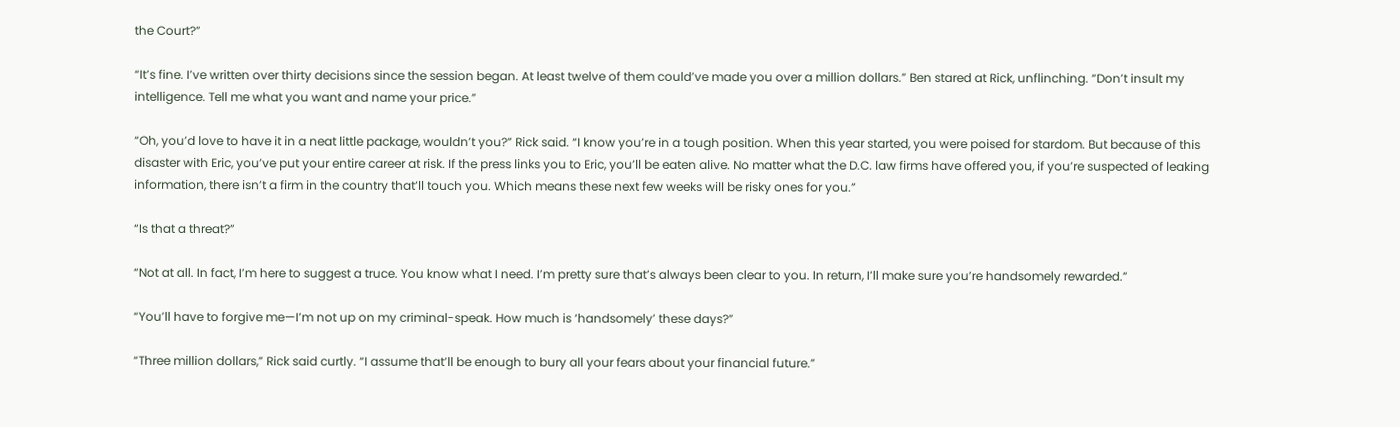the Court?”

“It’s fine. I’ve written over thirty decisions since the session began. At least twelve of them could’ve made you over a million dollars.” Ben stared at Rick, unflinching. “Don’t insult my intelligence. Tell me what you want and name your price.”

“Oh, you’d love to have it in a neat little package, wouldn’t you?” Rick said. “I know you’re in a tough position. When this year started, you were poised for stardom. But because of this disaster with Eric, you’ve put your entire career at risk. If the press links you to Eric, you’ll be eaten alive. No matter what the D.C. law firms have offered you, if you’re suspected of leaking information, there isn’t a firm in the country that’ll touch you. Which means these next few weeks will be risky ones for you.”

“Is that a threat?”

“Not at all. In fact, I’m here to suggest a truce. You know what I need. I’m pretty sure that’s always been clear to you. In return, I’ll make sure you’re handsomely rewarded.”

“You’ll have to forgive me—I’m not up on my criminal-speak. How much is ‘handsomely’ these days?”

“Three million dollars,” Rick said curtly. “I assume that’ll be enough to bury all your fears about your financial future.”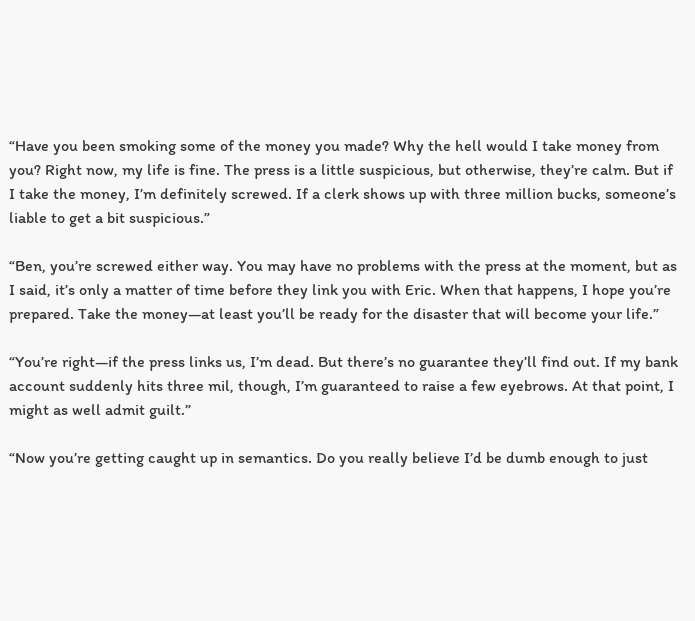“Have you been smoking some of the money you made? Why the hell would I take money from you? Right now, my life is fine. The press is a little suspicious, but otherwise, they’re calm. But if I take the money, I’m definitely screwed. If a clerk shows up with three million bucks, someone’s liable to get a bit suspicious.”

“Ben, you’re screwed either way. You may have no problems with the press at the moment, but as I said, it’s only a matter of time before they link you with Eric. When that happens, I hope you’re prepared. Take the money—at least you’ll be ready for the disaster that will become your life.”

“You’re right—if the press links us, I’m dead. But there’s no guarantee they’ll find out. If my bank account suddenly hits three mil, though, I’m guaranteed to raise a few eyebrows. At that point, I might as well admit guilt.”

“Now you’re getting caught up in semantics. Do you really believe I’d be dumb enough to just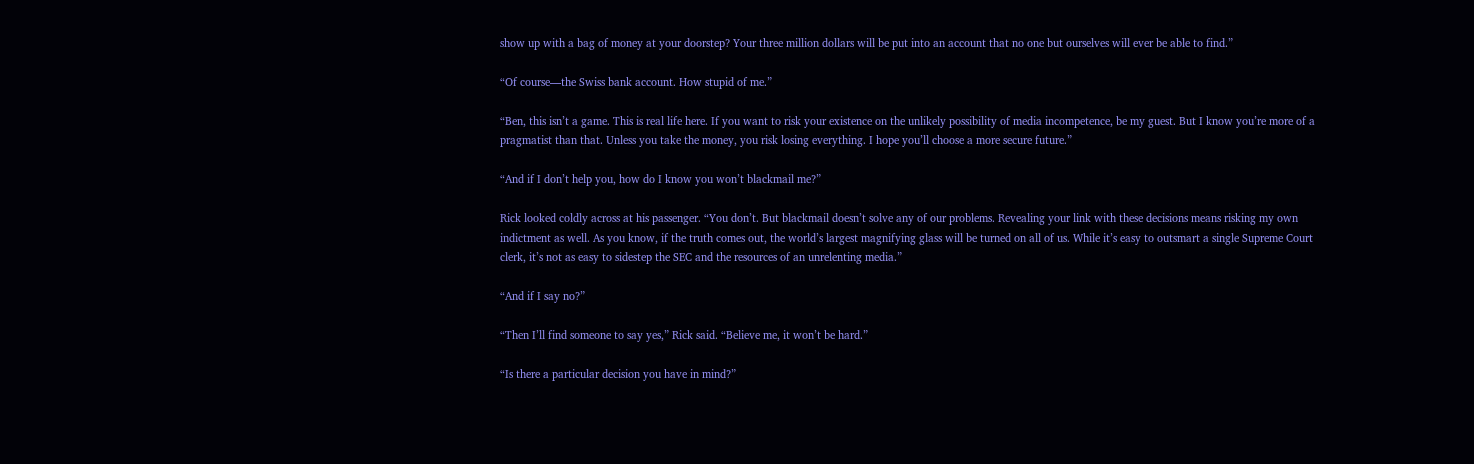show up with a bag of money at your doorstep? Your three million dollars will be put into an account that no one but ourselves will ever be able to find.”

“Of course—the Swiss bank account. How stupid of me.”

“Ben, this isn’t a game. This is real life here. If you want to risk your existence on the unlikely possibility of media incompetence, be my guest. But I know you’re more of a pragmatist than that. Unless you take the money, you risk losing everything. I hope you’ll choose a more secure future.”

“And if I don’t help you, how do I know you won’t blackmail me?”

Rick looked coldly across at his passenger. “You don’t. But blackmail doesn’t solve any of our problems. Revealing your link with these decisions means risking my own indictment as well. As you know, if the truth comes out, the world’s largest magnifying glass will be turned on all of us. While it’s easy to outsmart a single Supreme Court clerk, it’s not as easy to sidestep the SEC and the resources of an unrelenting media.”

“And if I say no?”

“Then I’ll find someone to say yes,” Rick said. “Believe me, it won’t be hard.”

“Is there a particular decision you have in mind?”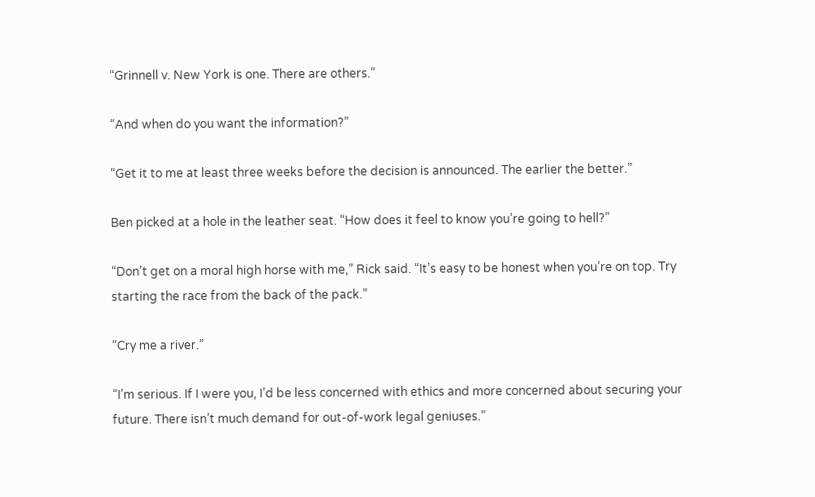“Grinnell v. New York is one. There are others.”

“And when do you want the information?”

“Get it to me at least three weeks before the decision is announced. The earlier the better.”

Ben picked at a hole in the leather seat. “How does it feel to know you’re going to hell?”

“Don’t get on a moral high horse with me,” Rick said. “It’s easy to be honest when you’re on top. Try starting the race from the back of the pack.”

“Cry me a river.”

“I’m serious. If I were you, I’d be less concerned with ethics and more concerned about securing your future. There isn’t much demand for out-of-work legal geniuses.”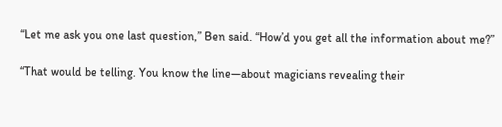“Let me ask you one last question,” Ben said. “How’d you get all the information about me?”

“That would be telling. You know the line—about magicians revealing their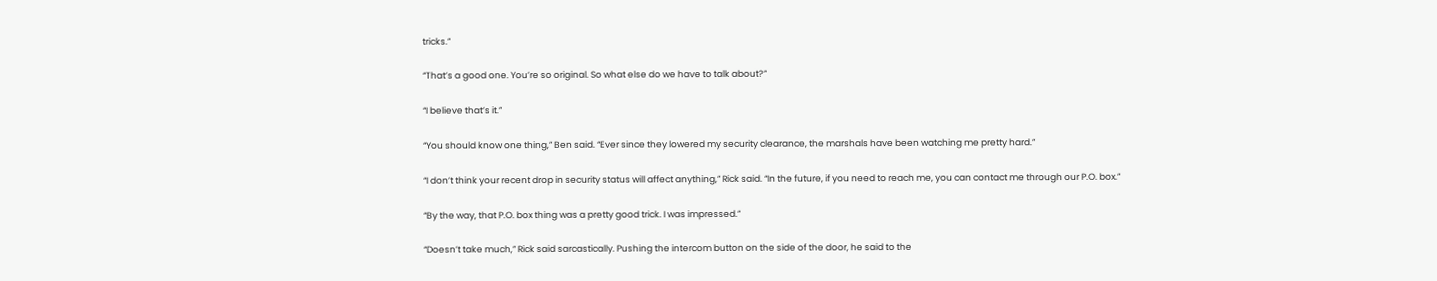tricks.”

“That’s a good one. You’re so original. So what else do we have to talk about?”

“I believe that’s it.”

“You should know one thing,” Ben said. “Ever since they lowered my security clearance, the marshals have been watching me pretty hard.”

“I don’t think your recent drop in security status will affect anything,” Rick said. “In the future, if you need to reach me, you can contact me through our P.O. box.”

“By the way, that P.O. box thing was a pretty good trick. I was impressed.”

“Doesn’t take much,” Rick said sarcastically. Pushing the intercom button on the side of the door, he said to the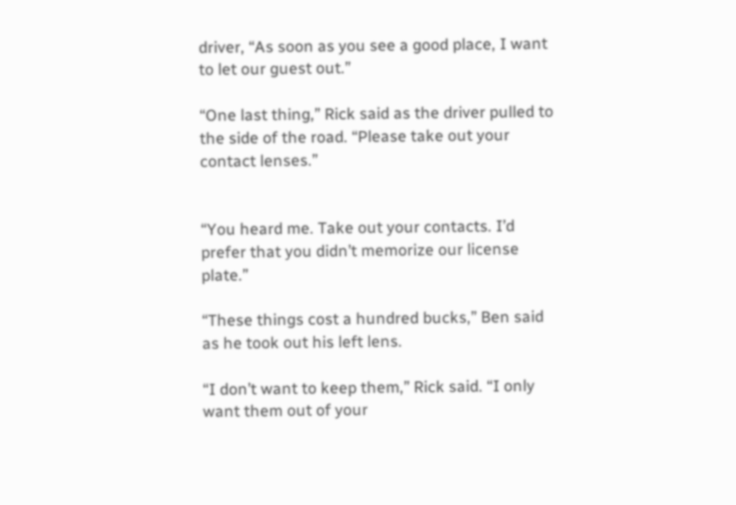driver, “As soon as you see a good place, I want to let our guest out.”

“One last thing,” Rick said as the driver pulled to the side of the road. “Please take out your contact lenses.”


“You heard me. Take out your contacts. I’d prefer that you didn’t memorize our license plate.”

“These things cost a hundred bucks,” Ben said as he took out his left lens.

“I don’t want to keep them,” Rick said. “I only want them out of your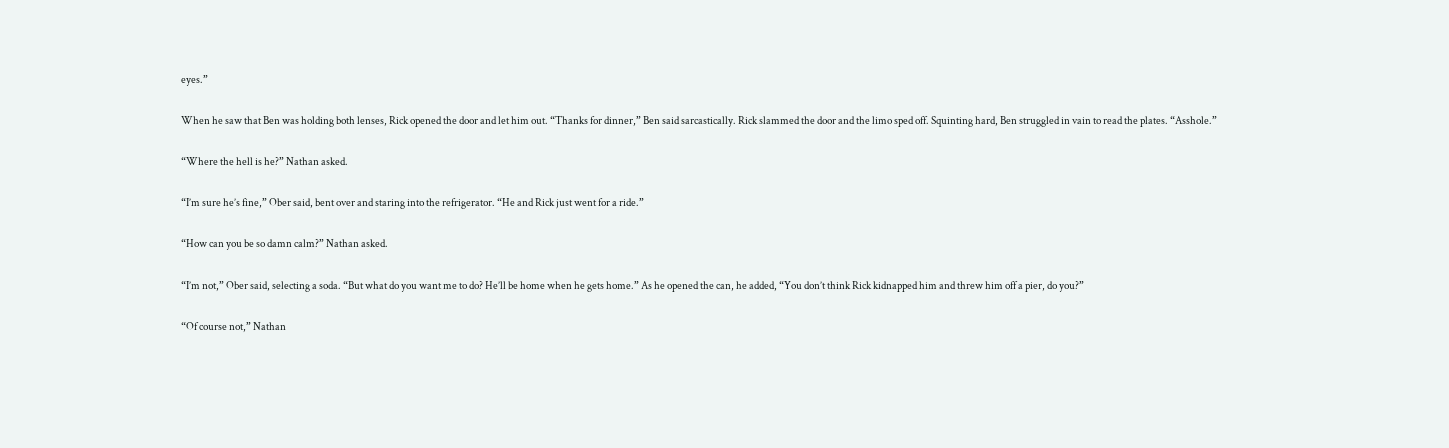eyes.”

When he saw that Ben was holding both lenses, Rick opened the door and let him out. “Thanks for dinner,” Ben said sarcastically. Rick slammed the door and the limo sped off. Squinting hard, Ben struggled in vain to read the plates. “Asshole.”

“Where the hell is he?” Nathan asked.

“I’m sure he’s fine,” Ober said, bent over and staring into the refrigerator. “He and Rick just went for a ride.”

“How can you be so damn calm?” Nathan asked.

“I’m not,” Ober said, selecting a soda. “But what do you want me to do? He’ll be home when he gets home.” As he opened the can, he added, “You don’t think Rick kidnapped him and threw him off a pier, do you?”

“Of course not,” Nathan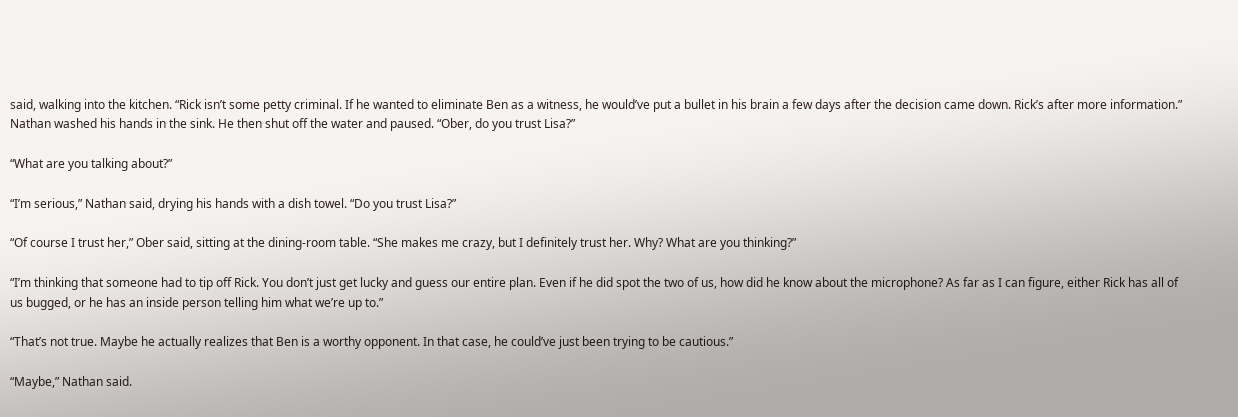said, walking into the kitchen. “Rick isn’t some petty criminal. If he wanted to eliminate Ben as a witness, he would’ve put a bullet in his brain a few days after the decision came down. Rick’s after more information.” Nathan washed his hands in the sink. He then shut off the water and paused. “Ober, do you trust Lisa?”

“What are you talking about?”

“I’m serious,” Nathan said, drying his hands with a dish towel. “Do you trust Lisa?”

“Of course I trust her,” Ober said, sitting at the dining-room table. “She makes me crazy, but I definitely trust her. Why? What are you thinking?”

“I’m thinking that someone had to tip off Rick. You don’t just get lucky and guess our entire plan. Even if he did spot the two of us, how did he know about the microphone? As far as I can figure, either Rick has all of us bugged, or he has an inside person telling him what we’re up to.”

“That’s not true. Maybe he actually realizes that Ben is a worthy opponent. In that case, he could’ve just been trying to be cautious.”

“Maybe,” Nathan said.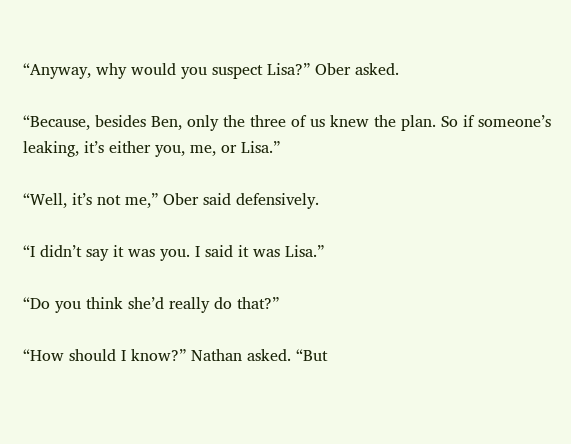“Anyway, why would you suspect Lisa?” Ober asked.

“Because, besides Ben, only the three of us knew the plan. So if someone’s leaking, it’s either you, me, or Lisa.”

“Well, it’s not me,” Ober said defensively.

“I didn’t say it was you. I said it was Lisa.”

“Do you think she’d really do that?”

“How should I know?” Nathan asked. “But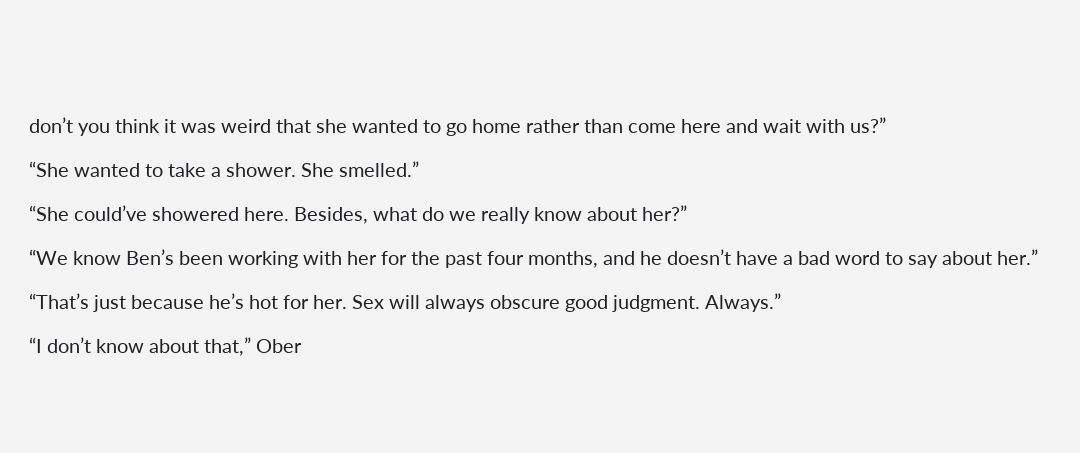don’t you think it was weird that she wanted to go home rather than come here and wait with us?”

“She wanted to take a shower. She smelled.”

“She could’ve showered here. Besides, what do we really know about her?”

“We know Ben’s been working with her for the past four months, and he doesn’t have a bad word to say about her.”

“That’s just because he’s hot for her. Sex will always obscure good judgment. Always.”

“I don’t know about that,” Ober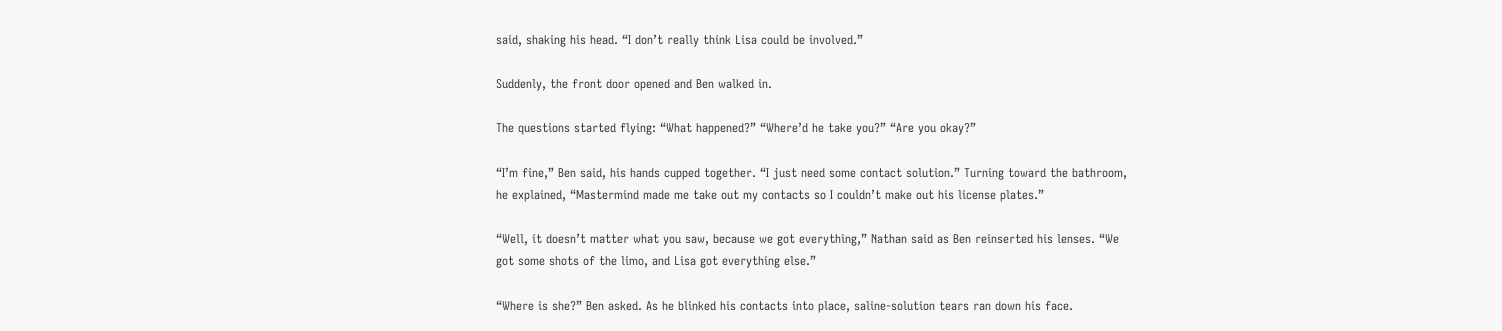said, shaking his head. “I don’t really think Lisa could be involved.”

Suddenly, the front door opened and Ben walked in.

The questions started flying: “What happened?” “Where’d he take you?” “Are you okay?”

“I’m fine,” Ben said, his hands cupped together. “I just need some contact solution.” Turning toward the bathroom, he explained, “Mastermind made me take out my contacts so I couldn’t make out his license plates.”

“Well, it doesn’t matter what you saw, because we got everything,” Nathan said as Ben reinserted his lenses. “We got some shots of the limo, and Lisa got everything else.”

“Where is she?” Ben asked. As he blinked his contacts into place, saline-solution tears ran down his face.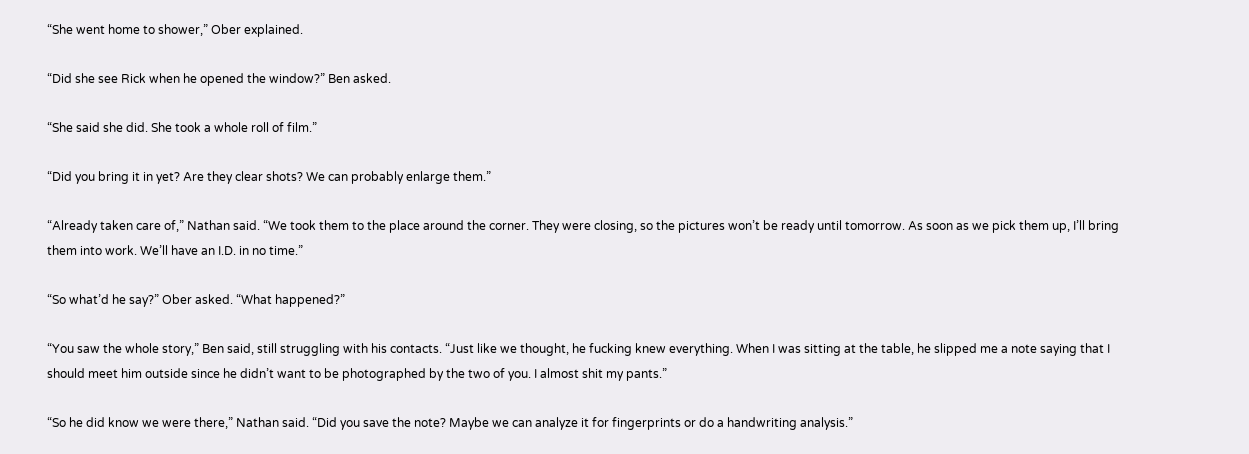“She went home to shower,” Ober explained.

“Did she see Rick when he opened the window?” Ben asked.

“She said she did. She took a whole roll of film.”

“Did you bring it in yet? Are they clear shots? We can probably enlarge them.”

“Already taken care of,” Nathan said. “We took them to the place around the corner. They were closing, so the pictures won’t be ready until tomorrow. As soon as we pick them up, I’ll bring them into work. We’ll have an I.D. in no time.”

“So what’d he say?” Ober asked. “What happened?”

“You saw the whole story,” Ben said, still struggling with his contacts. “Just like we thought, he fucking knew everything. When I was sitting at the table, he slipped me a note saying that I should meet him outside since he didn’t want to be photographed by the two of you. I almost shit my pants.”

“So he did know we were there,” Nathan said. “Did you save the note? Maybe we can analyze it for fingerprints or do a handwriting analysis.”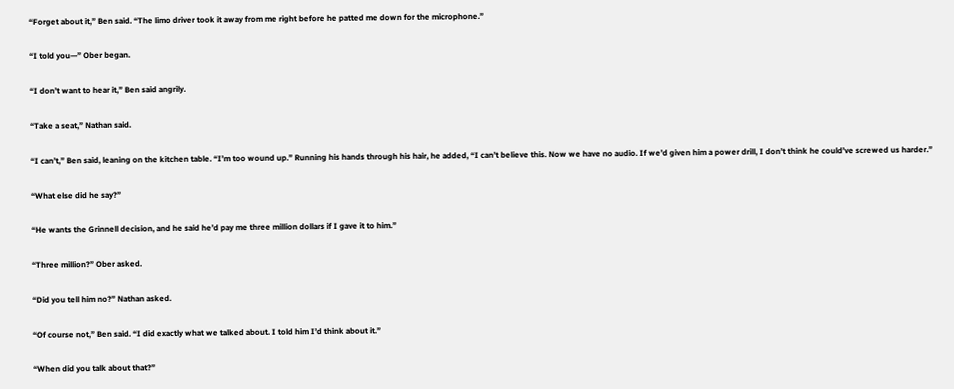“Forget about it,” Ben said. “The limo driver took it away from me right before he patted me down for the microphone.”

“I told you—” Ober began.

“I don’t want to hear it,” Ben said angrily.

“Take a seat,” Nathan said.

“I can’t,” Ben said, leaning on the kitchen table. “I’m too wound up.” Running his hands through his hair, he added, “I can’t believe this. Now we have no audio. If we’d given him a power drill, I don’t think he could’ve screwed us harder.”

“What else did he say?”

“He wants the Grinnell decision, and he said he’d pay me three million dollars if I gave it to him.”

“Three million?” Ober asked.

“Did you tell him no?” Nathan asked.

“Of course not,” Ben said. “I did exactly what we talked about. I told him I’d think about it.”

“When did you talk about that?”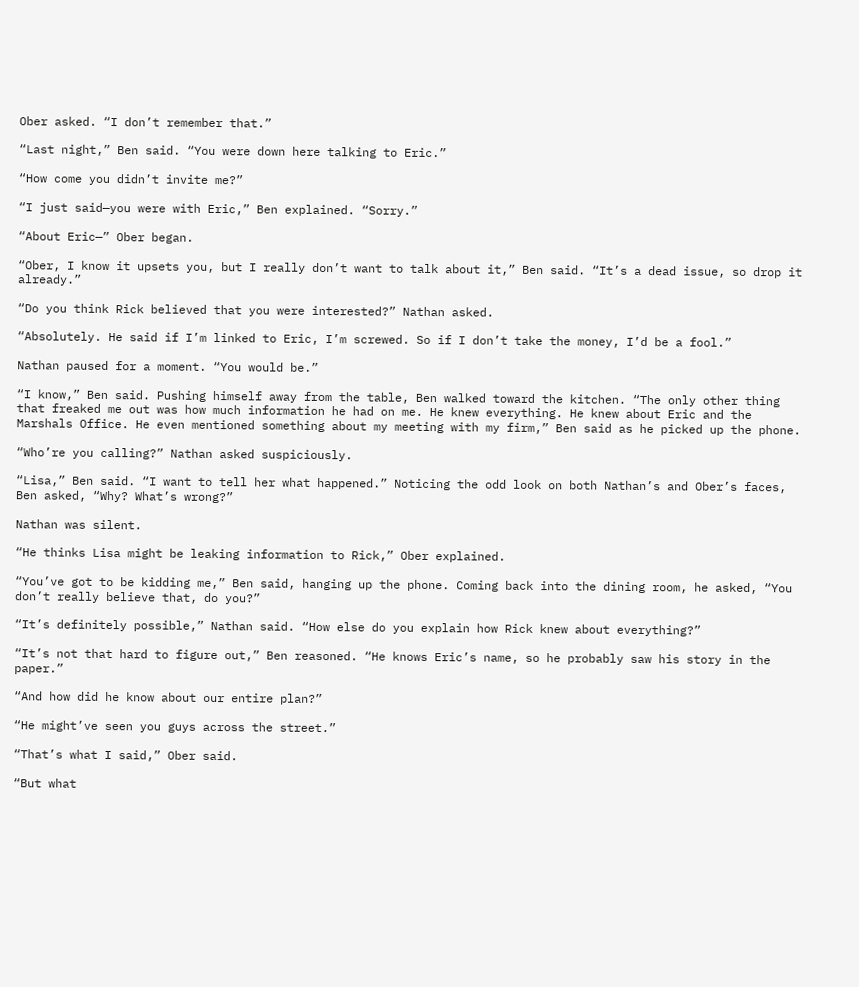Ober asked. “I don’t remember that.”

“Last night,” Ben said. “You were down here talking to Eric.”

“How come you didn’t invite me?”

“I just said—you were with Eric,” Ben explained. “Sorry.”

“About Eric—” Ober began.

“Ober, I know it upsets you, but I really don’t want to talk about it,” Ben said. “It’s a dead issue, so drop it already.”

“Do you think Rick believed that you were interested?” Nathan asked.

“Absolutely. He said if I’m linked to Eric, I’m screwed. So if I don’t take the money, I’d be a fool.”

Nathan paused for a moment. “You would be.”

“I know,” Ben said. Pushing himself away from the table, Ben walked toward the kitchen. “The only other thing that freaked me out was how much information he had on me. He knew everything. He knew about Eric and the Marshals Office. He even mentioned something about my meeting with my firm,” Ben said as he picked up the phone.

“Who’re you calling?” Nathan asked suspiciously.

“Lisa,” Ben said. “I want to tell her what happened.” Noticing the odd look on both Nathan’s and Ober’s faces, Ben asked, “Why? What’s wrong?”

Nathan was silent.

“He thinks Lisa might be leaking information to Rick,” Ober explained.

“You’ve got to be kidding me,” Ben said, hanging up the phone. Coming back into the dining room, he asked, “You don’t really believe that, do you?”

“It’s definitely possible,” Nathan said. “How else do you explain how Rick knew about everything?”

“It’s not that hard to figure out,” Ben reasoned. “He knows Eric’s name, so he probably saw his story in the paper.”

“And how did he know about our entire plan?”

“He might’ve seen you guys across the street.”

“That’s what I said,” Ober said.

“But what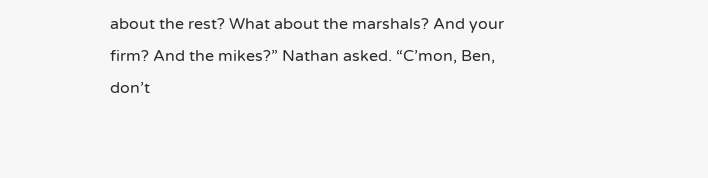about the rest? What about the marshals? And your firm? And the mikes?” Nathan asked. “C’mon, Ben, don’t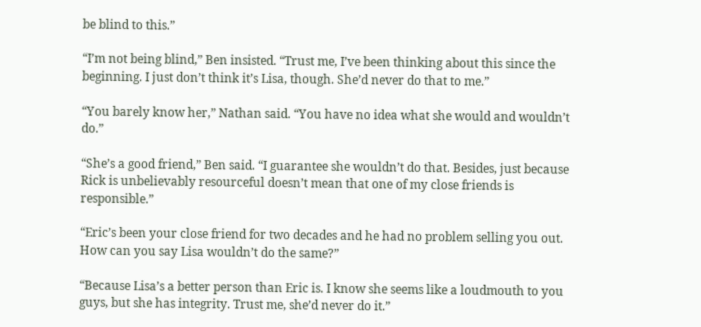be blind to this.”

“I’m not being blind,” Ben insisted. “Trust me, I’ve been thinking about this since the beginning. I just don’t think it’s Lisa, though. She’d never do that to me.”

“You barely know her,” Nathan said. “You have no idea what she would and wouldn’t do.”

“She’s a good friend,” Ben said. “I guarantee she wouldn’t do that. Besides, just because Rick is unbelievably resourceful doesn’t mean that one of my close friends is responsible.”

“Eric’s been your close friend for two decades and he had no problem selling you out. How can you say Lisa wouldn’t do the same?”

“Because Lisa’s a better person than Eric is. I know she seems like a loudmouth to you guys, but she has integrity. Trust me, she’d never do it.”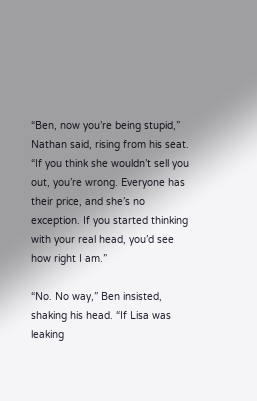“Ben, now you’re being stupid,” Nathan said, rising from his seat. “If you think she wouldn’t sell you out, you’re wrong. Everyone has their price, and she’s no exception. If you started thinking with your real head, you’d see how right I am.”

“No. No way,” Ben insisted, shaking his head. “If Lisa was leaking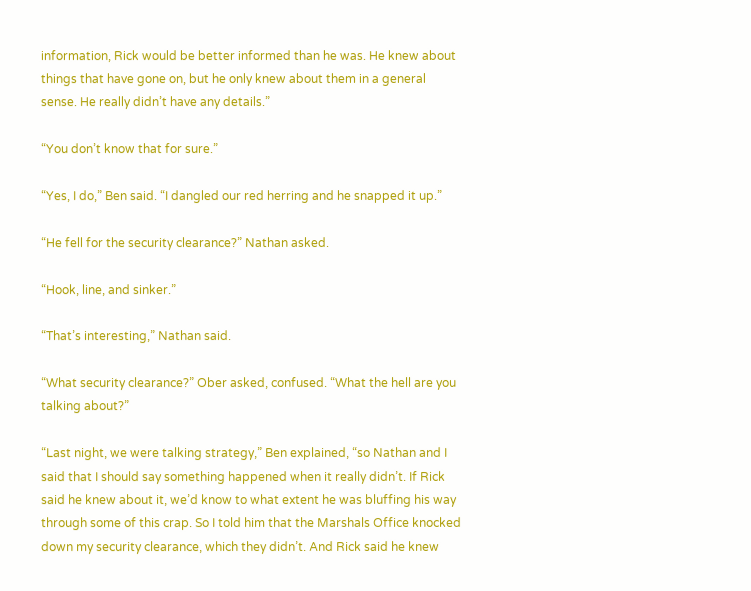information, Rick would be better informed than he was. He knew about things that have gone on, but he only knew about them in a general sense. He really didn’t have any details.”

“You don’t know that for sure.”

“Yes, I do,” Ben said. “I dangled our red herring and he snapped it up.”

“He fell for the security clearance?” Nathan asked.

“Hook, line, and sinker.”

“That’s interesting,” Nathan said.

“What security clearance?” Ober asked, confused. “What the hell are you talking about?”

“Last night, we were talking strategy,” Ben explained, “so Nathan and I said that I should say something happened when it really didn’t. If Rick said he knew about it, we’d know to what extent he was bluffing his way through some of this crap. So I told him that the Marshals Office knocked down my security clearance, which they didn’t. And Rick said he knew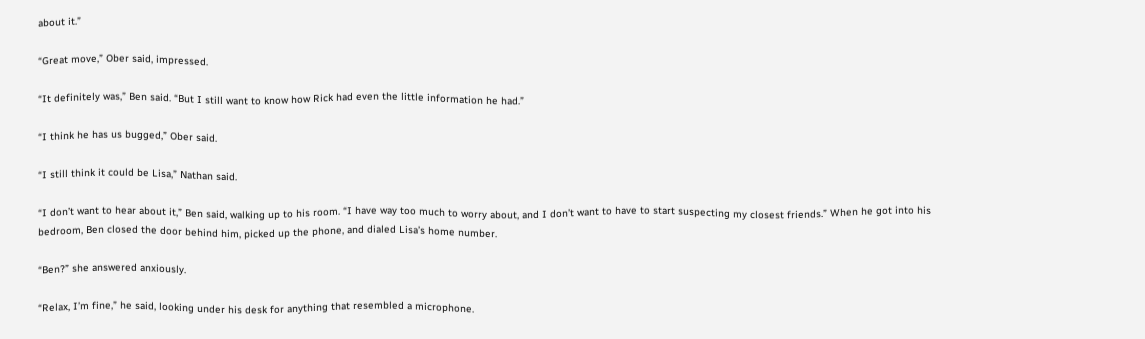about it.”

“Great move,” Ober said, impressed.

“It definitely was,” Ben said. “But I still want to know how Rick had even the little information he had.”

“I think he has us bugged,” Ober said.

“I still think it could be Lisa,” Nathan said.

“I don’t want to hear about it,” Ben said, walking up to his room. “I have way too much to worry about, and I don’t want to have to start suspecting my closest friends.” When he got into his bedroom, Ben closed the door behind him, picked up the phone, and dialed Lisa’s home number.

“Ben?” she answered anxiously.

“Relax, I’m fine,” he said, looking under his desk for anything that resembled a microphone.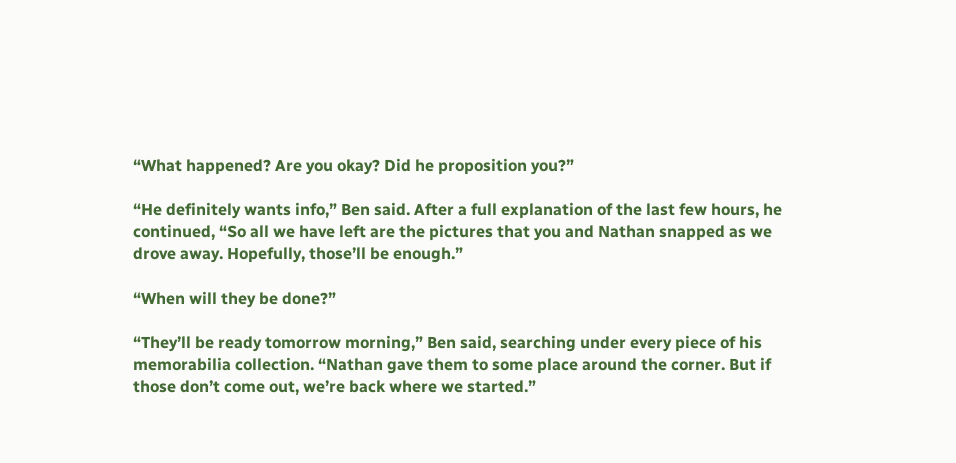“What happened? Are you okay? Did he proposition you?”

“He definitely wants info,” Ben said. After a full explanation of the last few hours, he continued, “So all we have left are the pictures that you and Nathan snapped as we drove away. Hopefully, those’ll be enough.”

“When will they be done?”

“They’ll be ready tomorrow morning,” Ben said, searching under every piece of his memorabilia collection. “Nathan gave them to some place around the corner. But if those don’t come out, we’re back where we started.”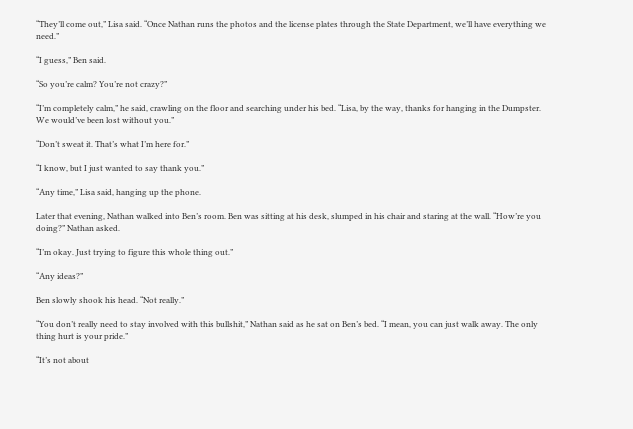“They’ll come out,” Lisa said. “Once Nathan runs the photos and the license plates through the State Department, we’ll have everything we need.”

“I guess,” Ben said.

“So you’re calm? You’re not crazy?”

“I’m completely calm,” he said, crawling on the floor and searching under his bed. “Lisa, by the way, thanks for hanging in the Dumpster. We would’ve been lost without you.”

“Don’t sweat it. That’s what I’m here for.”

“I know, but I just wanted to say thank you.”

“Any time,” Lisa said, hanging up the phone.

Later that evening, Nathan walked into Ben’s room. Ben was sitting at his desk, slumped in his chair and staring at the wall. “How’re you doing?” Nathan asked.

“I’m okay. Just trying to figure this whole thing out.”

“Any ideas?”

Ben slowly shook his head. “Not really.”

“You don’t really need to stay involved with this bullshit,” Nathan said as he sat on Ben’s bed. “I mean, you can just walk away. The only thing hurt is your pride.”

“It’s not about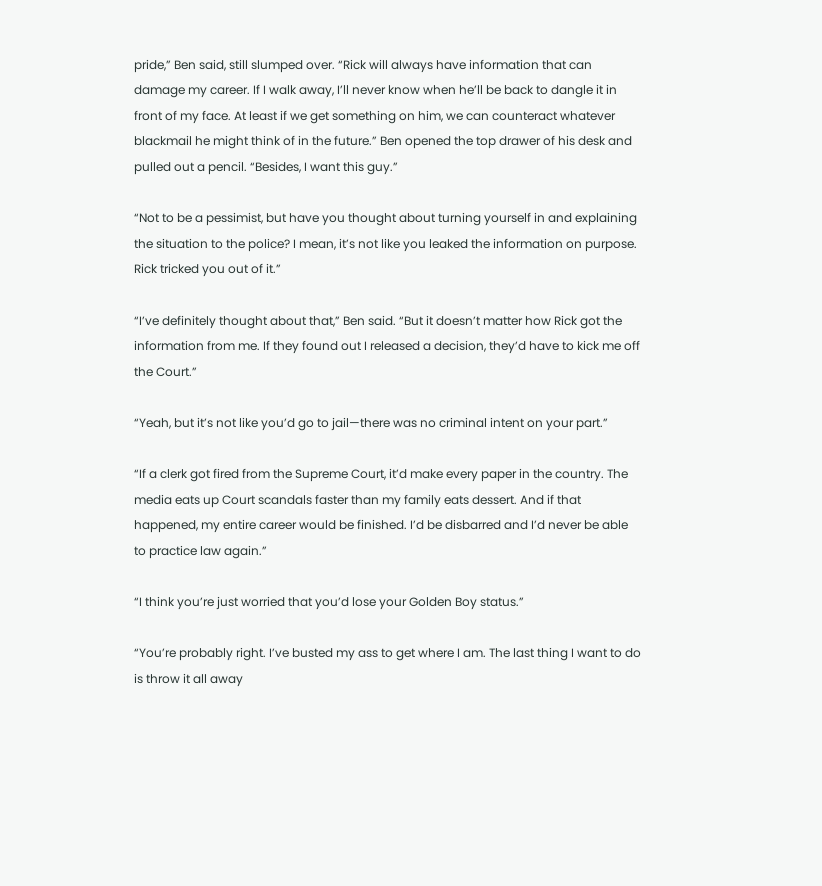pride,” Ben said, still slumped over. “Rick will always have information that can damage my career. If I walk away, I’ll never know when he’ll be back to dangle it in front of my face. At least if we get something on him, we can counteract whatever blackmail he might think of in the future.” Ben opened the top drawer of his desk and pulled out a pencil. “Besides, I want this guy.”

“Not to be a pessimist, but have you thought about turning yourself in and explaining the situation to the police? I mean, it’s not like you leaked the information on purpose. Rick tricked you out of it.”

“I’ve definitely thought about that,” Ben said. “But it doesn’t matter how Rick got the information from me. If they found out I released a decision, they’d have to kick me off the Court.”

“Yeah, but it’s not like you’d go to jail—there was no criminal intent on your part.”

“If a clerk got fired from the Supreme Court, it’d make every paper in the country. The media eats up Court scandals faster than my family eats dessert. And if that happened, my entire career would be finished. I’d be disbarred and I’d never be able to practice law again.”

“I think you’re just worried that you’d lose your Golden Boy status.”

“You’re probably right. I’ve busted my ass to get where I am. The last thing I want to do is throw it all away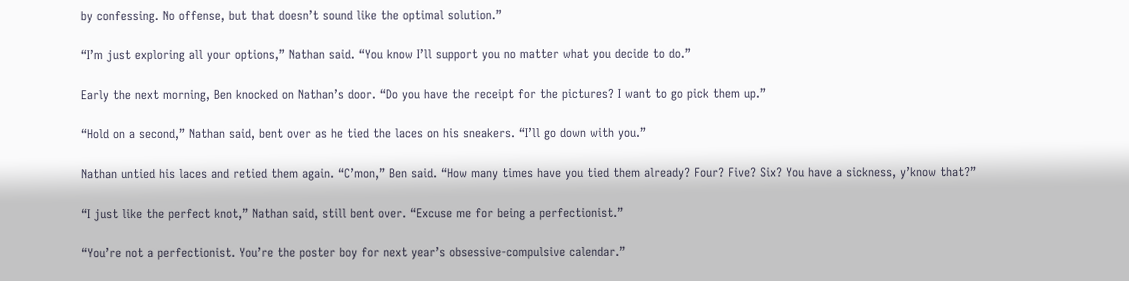by confessing. No offense, but that doesn’t sound like the optimal solution.”

“I’m just exploring all your options,” Nathan said. “You know I’ll support you no matter what you decide to do.”

Early the next morning, Ben knocked on Nathan’s door. “Do you have the receipt for the pictures? I want to go pick them up.”

“Hold on a second,” Nathan said, bent over as he tied the laces on his sneakers. “I’ll go down with you.”

Nathan untied his laces and retied them again. “C’mon,” Ben said. “How many times have you tied them already? Four? Five? Six? You have a sickness, y’know that?”

“I just like the perfect knot,” Nathan said, still bent over. “Excuse me for being a perfectionist.”

“You’re not a perfectionist. You’re the poster boy for next year’s obsessive-compulsive calendar.”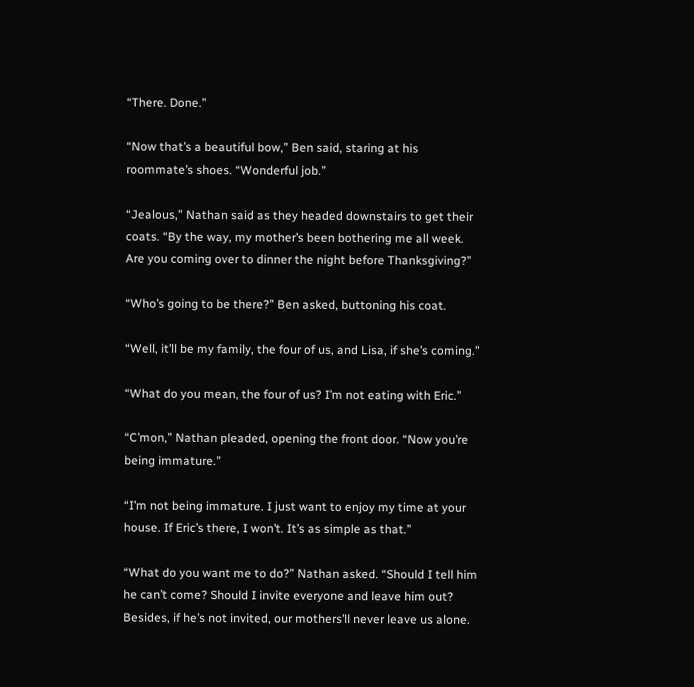“There. Done.”

“Now that’s a beautiful bow,” Ben said, staring at his roommate’s shoes. “Wonderful job.”

“Jealous,” Nathan said as they headed downstairs to get their coats. “By the way, my mother’s been bothering me all week. Are you coming over to dinner the night before Thanksgiving?”

“Who’s going to be there?” Ben asked, buttoning his coat.

“Well, it’ll be my family, the four of us, and Lisa, if she’s coming.”

“What do you mean, the four of us? I’m not eating with Eric.”

“C’mon,” Nathan pleaded, opening the front door. “Now you’re being immature.”

“I’m not being immature. I just want to enjoy my time at your house. If Eric’s there, I won’t. It’s as simple as that.”

“What do you want me to do?” Nathan asked. “Should I tell him he can’t come? Should I invite everyone and leave him out? Besides, if he’s not invited, our mothers’ll never leave us alone.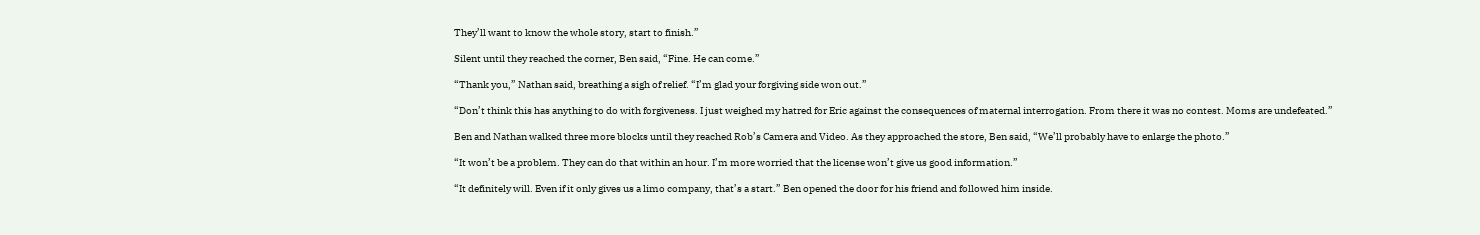They’ll want to know the whole story, start to finish.”

Silent until they reached the corner, Ben said, “Fine. He can come.”

“Thank you,” Nathan said, breathing a sigh of relief. “I’m glad your forgiving side won out.”

“Don’t think this has anything to do with forgiveness. I just weighed my hatred for Eric against the consequences of maternal interrogation. From there it was no contest. Moms are undefeated.”

Ben and Nathan walked three more blocks until they reached Rob’s Camera and Video. As they approached the store, Ben said, “We’ll probably have to enlarge the photo.”

“It won’t be a problem. They can do that within an hour. I’m more worried that the license won’t give us good information.”

“It definitely will. Even if it only gives us a limo company, that’s a start.” Ben opened the door for his friend and followed him inside.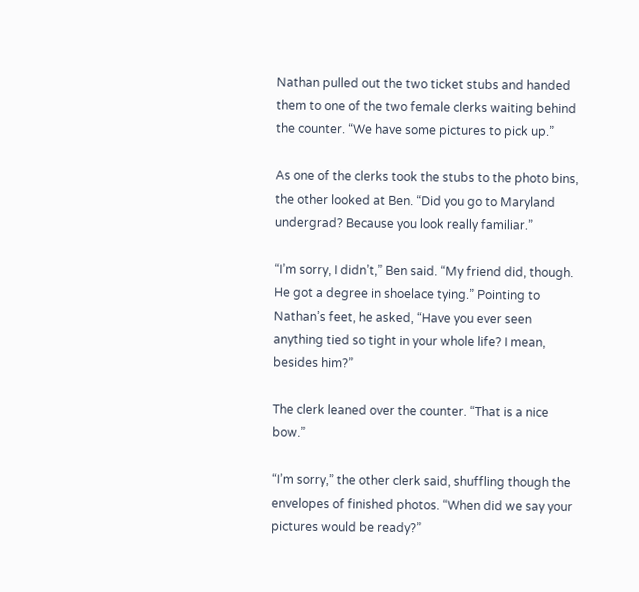Nathan pulled out the two ticket stubs and handed them to one of the two female clerks waiting behind the counter. “We have some pictures to pick up.”

As one of the clerks took the stubs to the photo bins, the other looked at Ben. “Did you go to Maryland undergrad? Because you look really familiar.”

“I’m sorry, I didn’t,” Ben said. “My friend did, though. He got a degree in shoelace tying.” Pointing to Nathan’s feet, he asked, “Have you ever seen anything tied so tight in your whole life? I mean, besides him?”

The clerk leaned over the counter. “That is a nice bow.”

“I’m sorry,” the other clerk said, shuffling though the envelopes of finished photos. “When did we say your pictures would be ready?”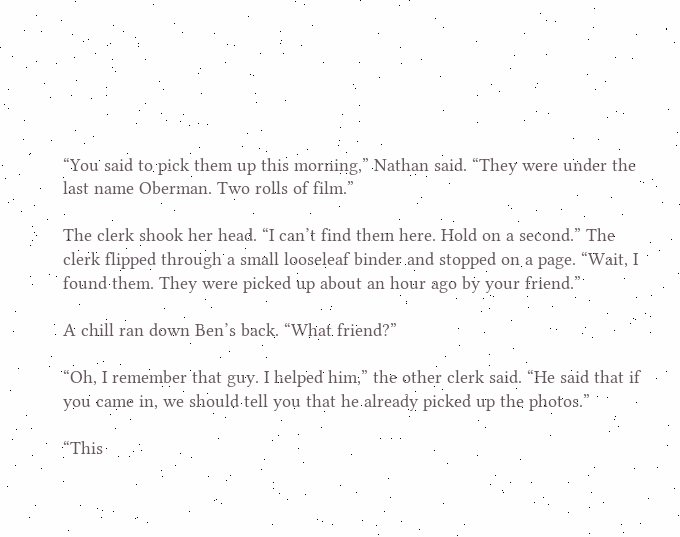“You said to pick them up this morning,” Nathan said. “They were under the last name Oberman. Two rolls of film.”

The clerk shook her head. “I can’t find them here. Hold on a second.” The clerk flipped through a small looseleaf binder and stopped on a page. “Wait, I found them. They were picked up about an hour ago by your friend.”

A chill ran down Ben’s back. “What friend?”

“Oh, I remember that guy. I helped him,” the other clerk said. “He said that if you came in, we should tell you that he already picked up the photos.”

“This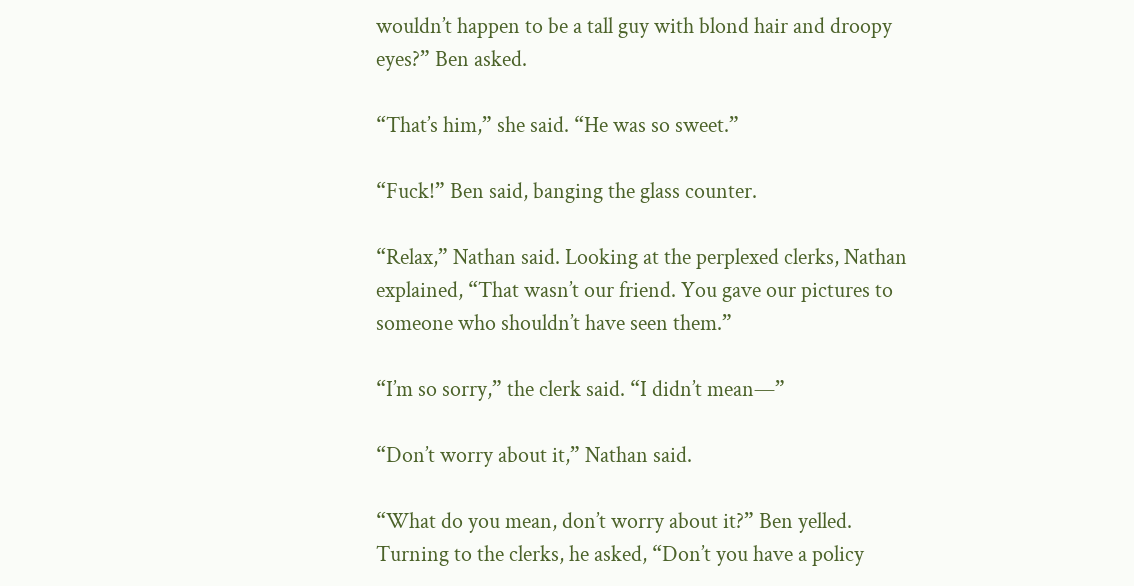wouldn’t happen to be a tall guy with blond hair and droopy eyes?” Ben asked.

“That’s him,” she said. “He was so sweet.”

“Fuck!” Ben said, banging the glass counter.

“Relax,” Nathan said. Looking at the perplexed clerks, Nathan explained, “That wasn’t our friend. You gave our pictures to someone who shouldn’t have seen them.”

“I’m so sorry,” the clerk said. “I didn’t mean—”

“Don’t worry about it,” Nathan said.

“What do you mean, don’t worry about it?” Ben yelled. Turning to the clerks, he asked, “Don’t you have a policy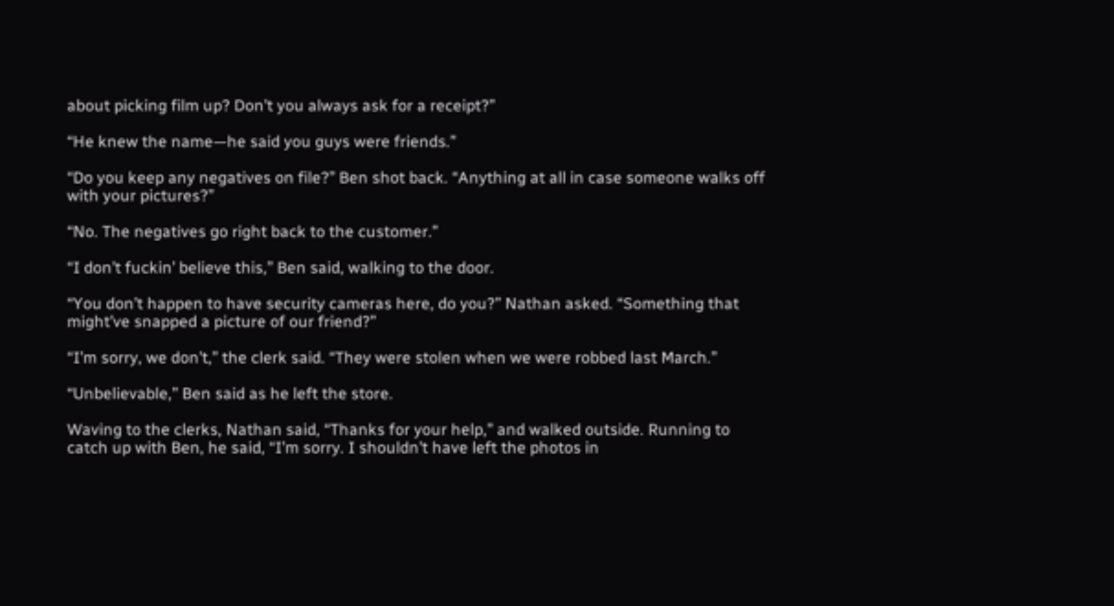about picking film up? Don’t you always ask for a receipt?”

“He knew the name—he said you guys were friends.”

“Do you keep any negatives on file?” Ben shot back. “Anything at all in case someone walks off with your pictures?”

“No. The negatives go right back to the customer.”

“I don’t fuckin’ believe this,” Ben said, walking to the door.

“You don’t happen to have security cameras here, do you?” Nathan asked. “Something that might’ve snapped a picture of our friend?”

“I’m sorry, we don’t,” the clerk said. “They were stolen when we were robbed last March.”

“Unbelievable,” Ben said as he left the store.

Waving to the clerks, Nathan said, “Thanks for your help,” and walked outside. Running to catch up with Ben, he said, “I’m sorry. I shouldn’t have left the photos in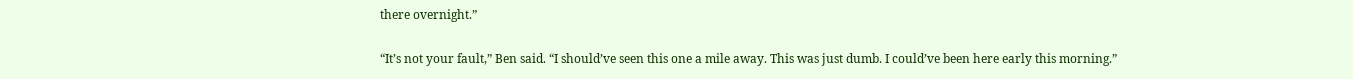there overnight.”

“It’s not your fault,” Ben said. “I should’ve seen this one a mile away. This was just dumb. I could’ve been here early this morning.”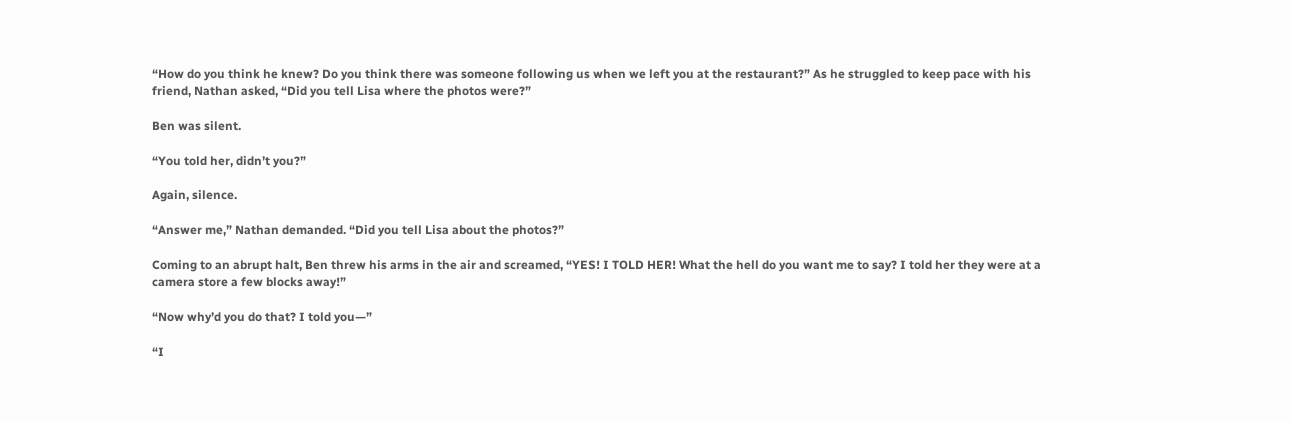“How do you think he knew? Do you think there was someone following us when we left you at the restaurant?” As he struggled to keep pace with his friend, Nathan asked, “Did you tell Lisa where the photos were?”

Ben was silent.

“You told her, didn’t you?”

Again, silence.

“Answer me,” Nathan demanded. “Did you tell Lisa about the photos?”

Coming to an abrupt halt, Ben threw his arms in the air and screamed, “YES! I TOLD HER! What the hell do you want me to say? I told her they were at a camera store a few blocks away!”

“Now why’d you do that? I told you—”

“I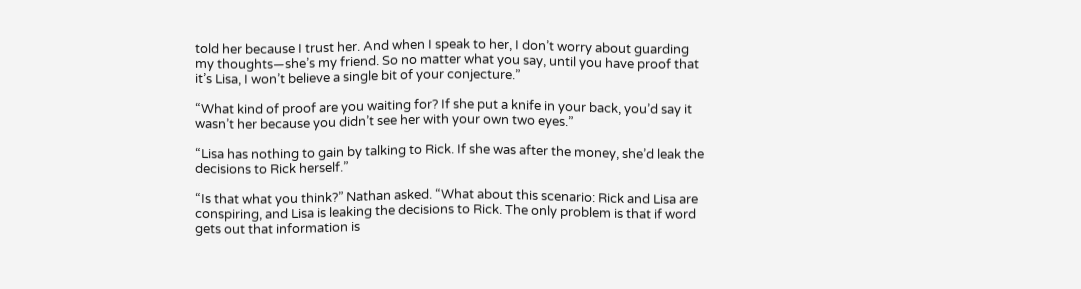told her because I trust her. And when I speak to her, I don’t worry about guarding my thoughts—she’s my friend. So no matter what you say, until you have proof that it’s Lisa, I won’t believe a single bit of your conjecture.”

“What kind of proof are you waiting for? If she put a knife in your back, you’d say it wasn’t her because you didn’t see her with your own two eyes.”

“Lisa has nothing to gain by talking to Rick. If she was after the money, she’d leak the decisions to Rick herself.”

“Is that what you think?” Nathan asked. “What about this scenario: Rick and Lisa are conspiring, and Lisa is leaking the decisions to Rick. The only problem is that if word gets out that information is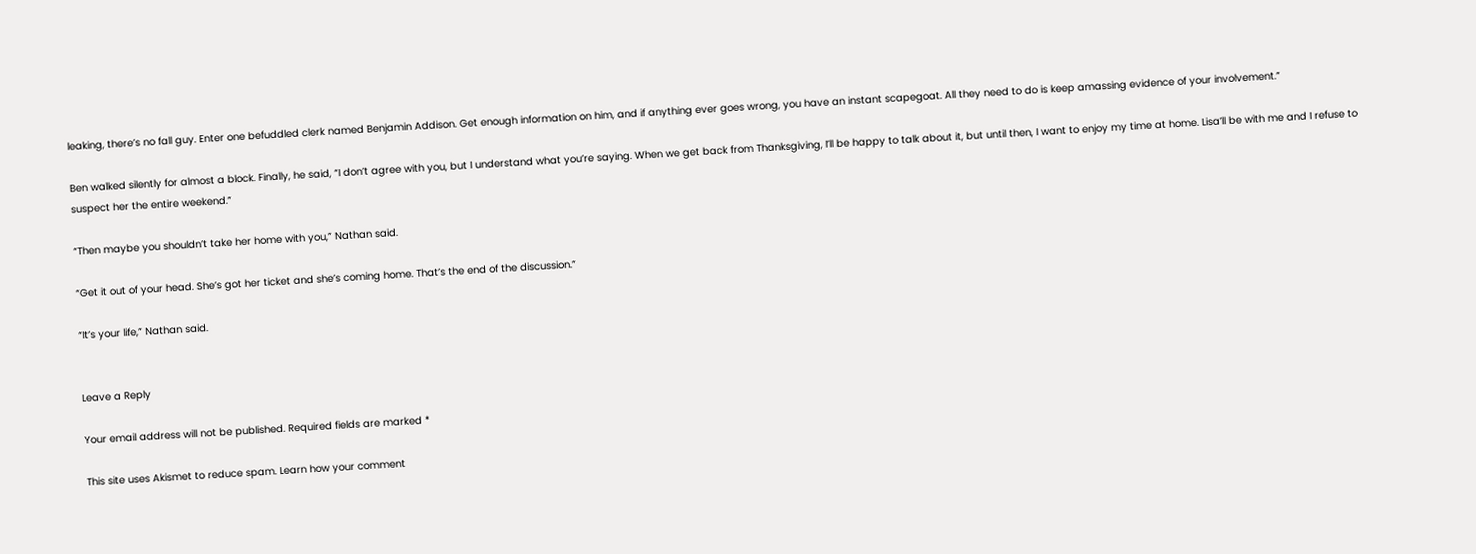leaking, there’s no fall guy. Enter one befuddled clerk named Benjamin Addison. Get enough information on him, and if anything ever goes wrong, you have an instant scapegoat. All they need to do is keep amassing evidence of your involvement.”

Ben walked silently for almost a block. Finally, he said, “I don’t agree with you, but I understand what you’re saying. When we get back from Thanksgiving, I’ll be happy to talk about it, but until then, I want to enjoy my time at home. Lisa’ll be with me and I refuse to suspect her the entire weekend.”

“Then maybe you shouldn’t take her home with you,” Nathan said.

“Get it out of your head. She’s got her ticket and she’s coming home. That’s the end of the discussion.”

“It’s your life,” Nathan said.


Leave a Reply

Your email address will not be published. Required fields are marked *

This site uses Akismet to reduce spam. Learn how your comment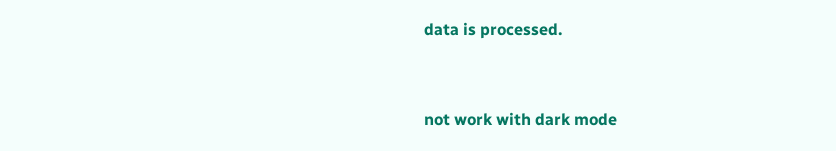data is processed.


not work with dark mode